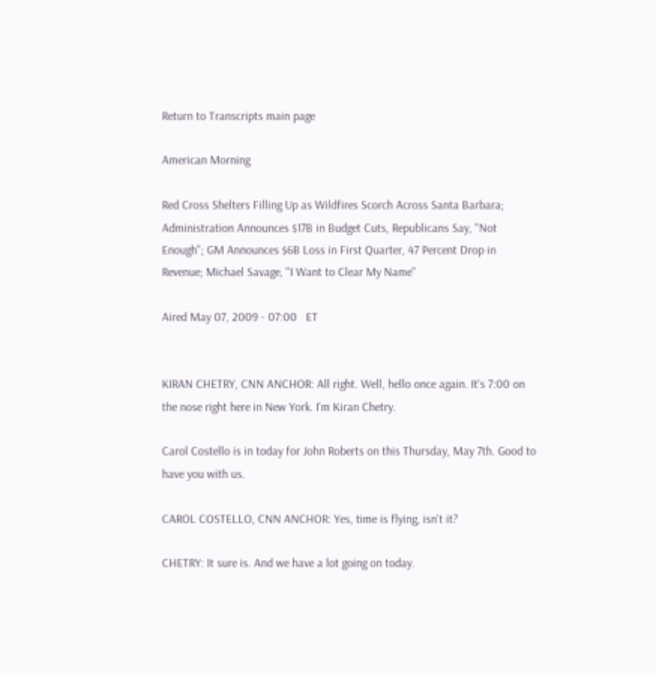Return to Transcripts main page

American Morning

Red Cross Shelters Filling Up as Wildfires Scorch Across Santa Barbara; Administration Announces $17B in Budget Cuts, Republicans Say, "Not Enough"; GM Announces $6B Loss in First Quarter, 47 Percent Drop in Revenue; Michael Savage, "I Want to Clear My Name"

Aired May 07, 2009 - 07:00   ET


KIRAN CHETRY, CNN ANCHOR: All right. Well, hello once again. It's 7:00 on the nose right here in New York. I'm Kiran Chetry.

Carol Costello is in today for John Roberts on this Thursday, May 7th. Good to have you with us.

CAROL COSTELLO, CNN ANCHOR: Yes, time is flying, isn't it?

CHETRY: It sure is. And we have a lot going on today.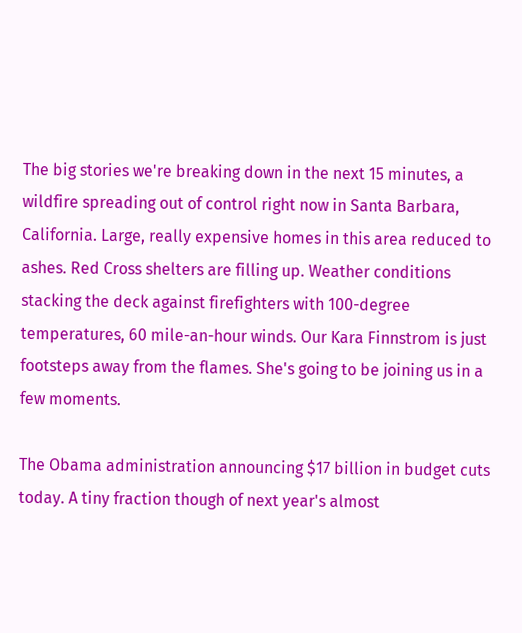The big stories we're breaking down in the next 15 minutes, a wildfire spreading out of control right now in Santa Barbara, California. Large, really expensive homes in this area reduced to ashes. Red Cross shelters are filling up. Weather conditions stacking the deck against firefighters with 100-degree temperatures, 60 mile-an-hour winds. Our Kara Finnstrom is just footsteps away from the flames. She's going to be joining us in a few moments.

The Obama administration announcing $17 billion in budget cuts today. A tiny fraction though of next year's almost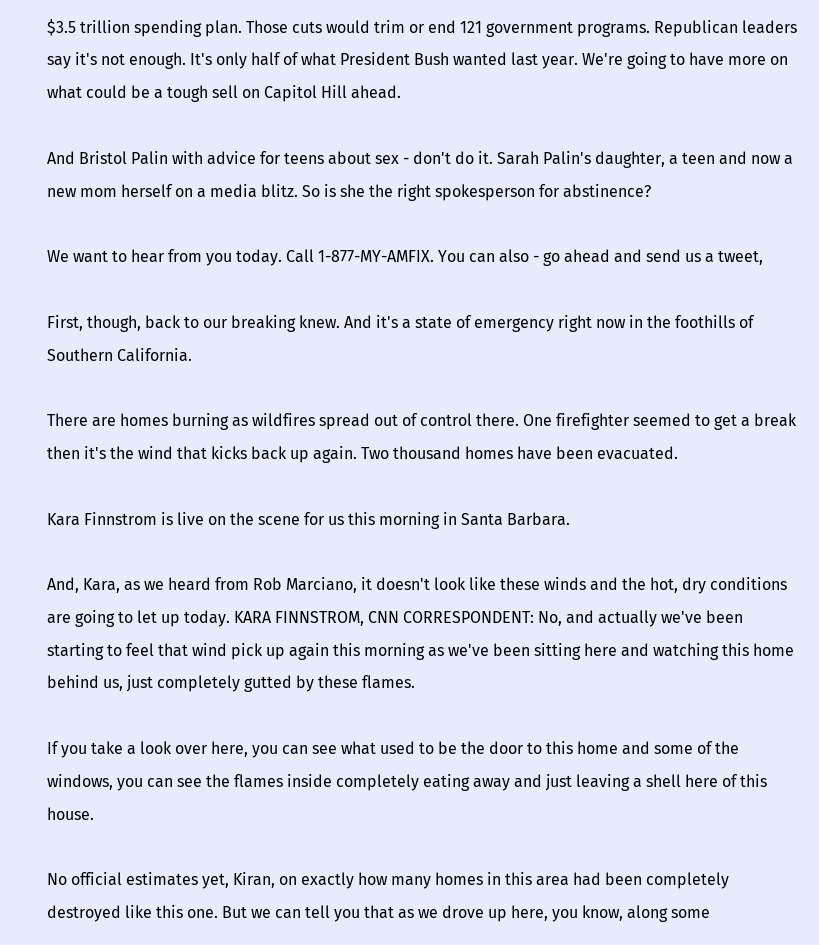$3.5 trillion spending plan. Those cuts would trim or end 121 government programs. Republican leaders say it's not enough. It's only half of what President Bush wanted last year. We're going to have more on what could be a tough sell on Capitol Hill ahead.

And Bristol Palin with advice for teens about sex - don't do it. Sarah Palin's daughter, a teen and now a new mom herself on a media blitz. So is she the right spokesperson for abstinence?

We want to hear from you today. Call 1-877-MY-AMFIX. You can also - go ahead and send us a tweet,

First, though, back to our breaking knew. And it's a state of emergency right now in the foothills of Southern California.

There are homes burning as wildfires spread out of control there. One firefighter seemed to get a break then it's the wind that kicks back up again. Two thousand homes have been evacuated.

Kara Finnstrom is live on the scene for us this morning in Santa Barbara.

And, Kara, as we heard from Rob Marciano, it doesn't look like these winds and the hot, dry conditions are going to let up today. KARA FINNSTROM, CNN CORRESPONDENT: No, and actually we've been starting to feel that wind pick up again this morning as we've been sitting here and watching this home behind us, just completely gutted by these flames.

If you take a look over here, you can see what used to be the door to this home and some of the windows, you can see the flames inside completely eating away and just leaving a shell here of this house.

No official estimates yet, Kiran, on exactly how many homes in this area had been completely destroyed like this one. But we can tell you that as we drove up here, you know, along some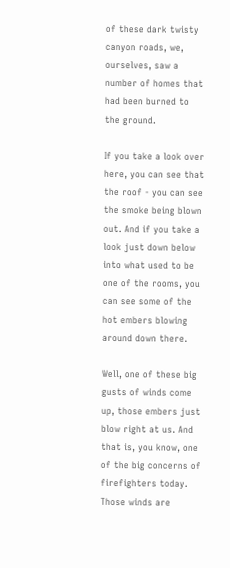of these dark twisty canyon roads, we, ourselves, saw a number of homes that had been burned to the ground.

If you take a look over here, you can see that the roof - you can see the smoke being blown out. And if you take a look just down below into what used to be one of the rooms, you can see some of the hot embers blowing around down there.

Well, one of these big gusts of winds come up, those embers just blow right at us. And that is, you know, one of the big concerns of firefighters today. Those winds are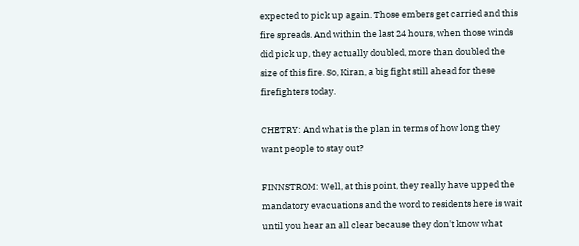expected to pick up again. Those embers get carried and this fire spreads. And within the last 24 hours, when those winds did pick up, they actually doubled, more than doubled the size of this fire. So, Kiran, a big fight still ahead for these firefighters today.

CHETRY: And what is the plan in terms of how long they want people to stay out?

FINNSTROM: Well, at this point, they really have upped the mandatory evacuations and the word to residents here is wait until you hear an all clear because they don't know what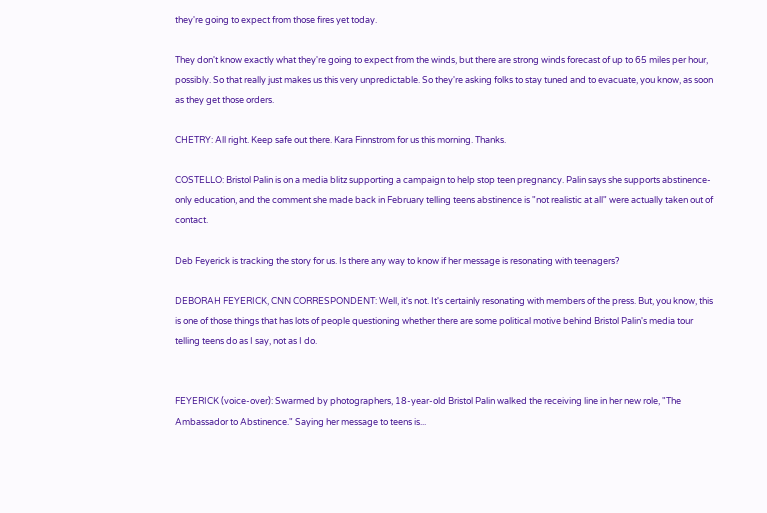they're going to expect from those fires yet today.

They don't know exactly what they're going to expect from the winds, but there are strong winds forecast of up to 65 miles per hour, possibly. So that really just makes us this very unpredictable. So they're asking folks to stay tuned and to evacuate, you know, as soon as they get those orders.

CHETRY: All right. Keep safe out there. Kara Finnstrom for us this morning. Thanks.

COSTELLO: Bristol Palin is on a media blitz supporting a campaign to help stop teen pregnancy. Palin says she supports abstinence-only education, and the comment she made back in February telling teens abstinence is "not realistic at all" were actually taken out of contact.

Deb Feyerick is tracking the story for us. Is there any way to know if her message is resonating with teenagers?

DEBORAH FEYERICK, CNN CORRESPONDENT: Well, it's not. It's certainly resonating with members of the press. But, you know, this is one of those things that has lots of people questioning whether there are some political motive behind Bristol Palin's media tour telling teens do as I say, not as I do.


FEYERICK (voice-over): Swarmed by photographers, 18-year-old Bristol Palin walked the receiving line in her new role, "The Ambassador to Abstinence." Saying her message to teens is...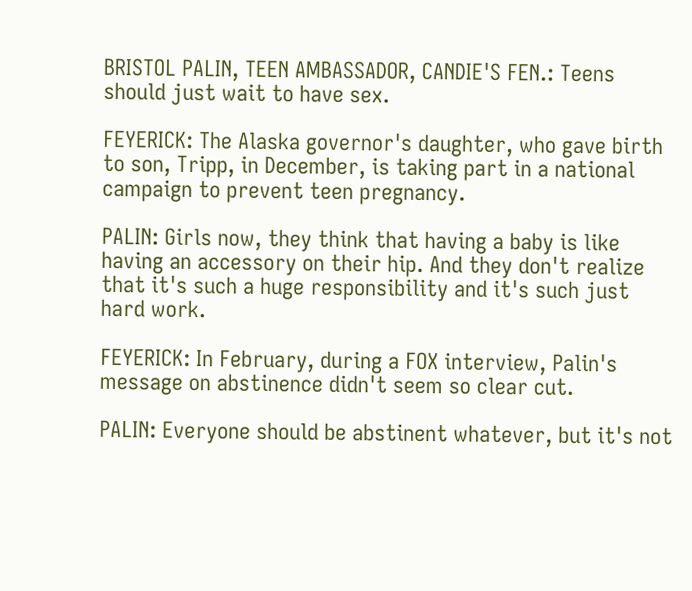BRISTOL PALIN, TEEN AMBASSADOR, CANDIE'S FEN.: Teens should just wait to have sex.

FEYERICK: The Alaska governor's daughter, who gave birth to son, Tripp, in December, is taking part in a national campaign to prevent teen pregnancy.

PALIN: Girls now, they think that having a baby is like having an accessory on their hip. And they don't realize that it's such a huge responsibility and it's such just hard work.

FEYERICK: In February, during a FOX interview, Palin's message on abstinence didn't seem so clear cut.

PALIN: Everyone should be abstinent whatever, but it's not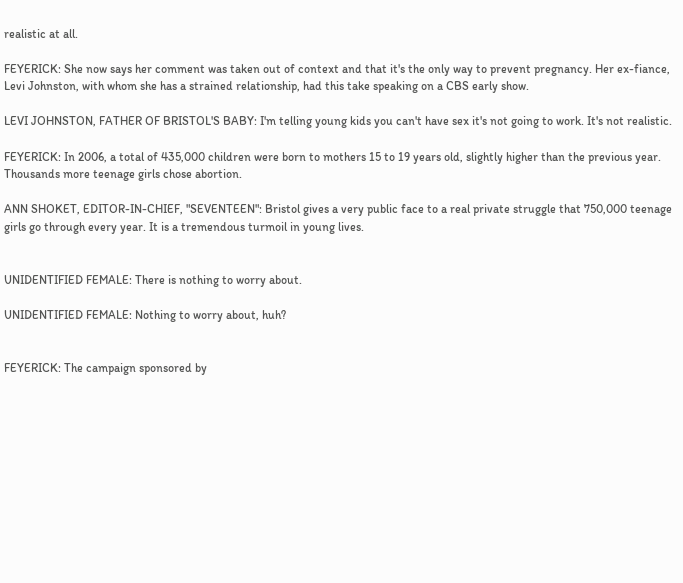realistic at all.

FEYERICK: She now says her comment was taken out of context and that it's the only way to prevent pregnancy. Her ex-fiance, Levi Johnston, with whom she has a strained relationship, had this take speaking on a CBS early show.

LEVI JOHNSTON, FATHER OF BRISTOL'S BABY: I'm telling young kids you can't have sex it's not going to work. It's not realistic.

FEYERICK: In 2006, a total of 435,000 children were born to mothers 15 to 19 years old, slightly higher than the previous year. Thousands more teenage girls chose abortion.

ANN SHOKET, EDITOR-IN-CHIEF, "SEVENTEEN": Bristol gives a very public face to a real private struggle that 750,000 teenage girls go through every year. It is a tremendous turmoil in young lives.


UNIDENTIFIED FEMALE: There is nothing to worry about.

UNIDENTIFIED FEMALE: Nothing to worry about, huh?


FEYERICK: The campaign sponsored by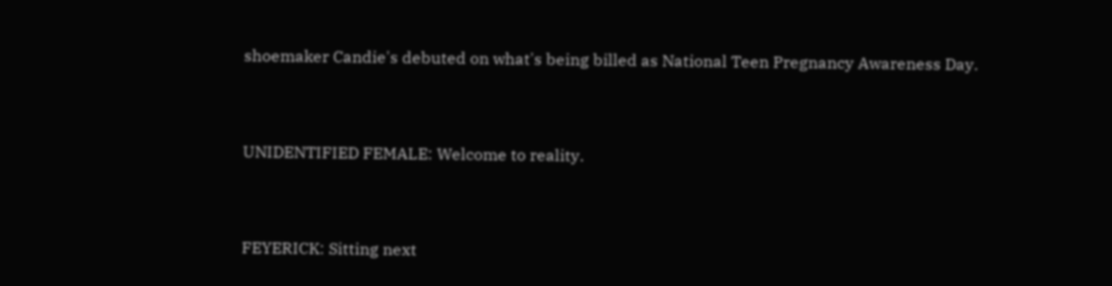shoemaker Candie's debuted on what's being billed as National Teen Pregnancy Awareness Day.


UNIDENTIFIED FEMALE: Welcome to reality.


FEYERICK: Sitting next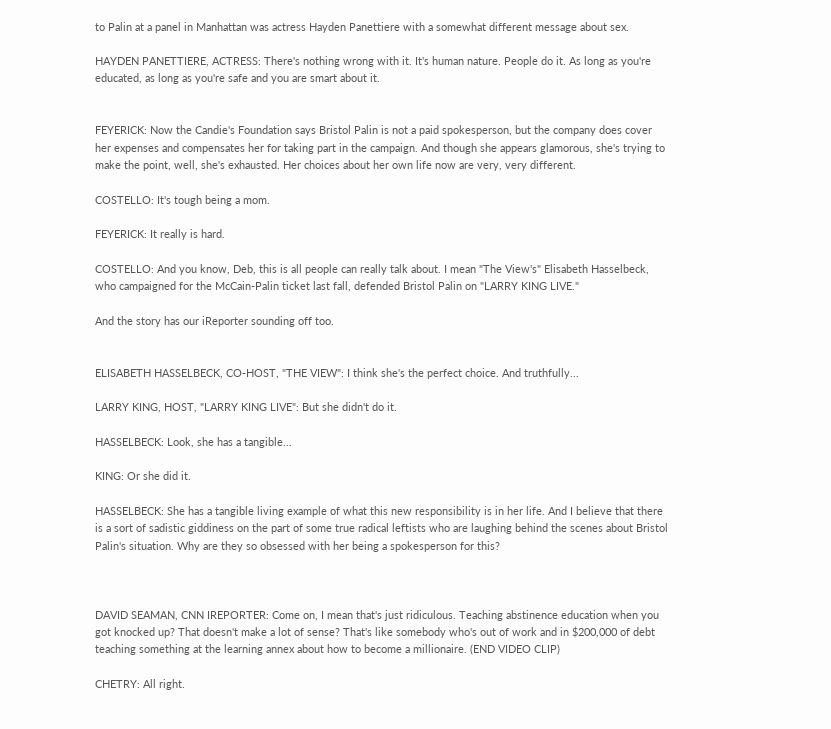to Palin at a panel in Manhattan was actress Hayden Panettiere with a somewhat different message about sex.

HAYDEN PANETTIERE, ACTRESS: There's nothing wrong with it. It's human nature. People do it. As long as you're educated, as long as you're safe and you are smart about it.


FEYERICK: Now the Candie's Foundation says Bristol Palin is not a paid spokesperson, but the company does cover her expenses and compensates her for taking part in the campaign. And though she appears glamorous, she's trying to make the point, well, she's exhausted. Her choices about her own life now are very, very different.

COSTELLO: It's tough being a mom.

FEYERICK: It really is hard.

COSTELLO: And you know, Deb, this is all people can really talk about. I mean "The View's" Elisabeth Hasselbeck, who campaigned for the McCain-Palin ticket last fall, defended Bristol Palin on "LARRY KING LIVE."

And the story has our iReporter sounding off too.


ELISABETH HASSELBECK, CO-HOST, "THE VIEW": I think she's the perfect choice. And truthfully...

LARRY KING, HOST, "LARRY KING LIVE": But she didn't do it.

HASSELBECK: Look, she has a tangible...

KING: Or she did it.

HASSELBECK: She has a tangible living example of what this new responsibility is in her life. And I believe that there is a sort of sadistic giddiness on the part of some true radical leftists who are laughing behind the scenes about Bristol Palin's situation. Why are they so obsessed with her being a spokesperson for this?



DAVID SEAMAN, CNN IREPORTER: Come on, I mean that's just ridiculous. Teaching abstinence education when you got knocked up? That doesn't make a lot of sense? That's like somebody who's out of work and in $200,000 of debt teaching something at the learning annex about how to become a millionaire. (END VIDEO CLIP)

CHETRY: All right.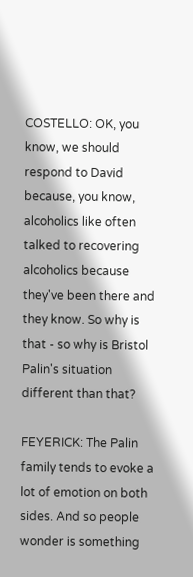COSTELLO: OK, you know, we should respond to David because, you know, alcoholics like often talked to recovering alcoholics because they've been there and they know. So why is that - so why is Bristol Palin's situation different than that?

FEYERICK: The Palin family tends to evoke a lot of emotion on both sides. And so people wonder is something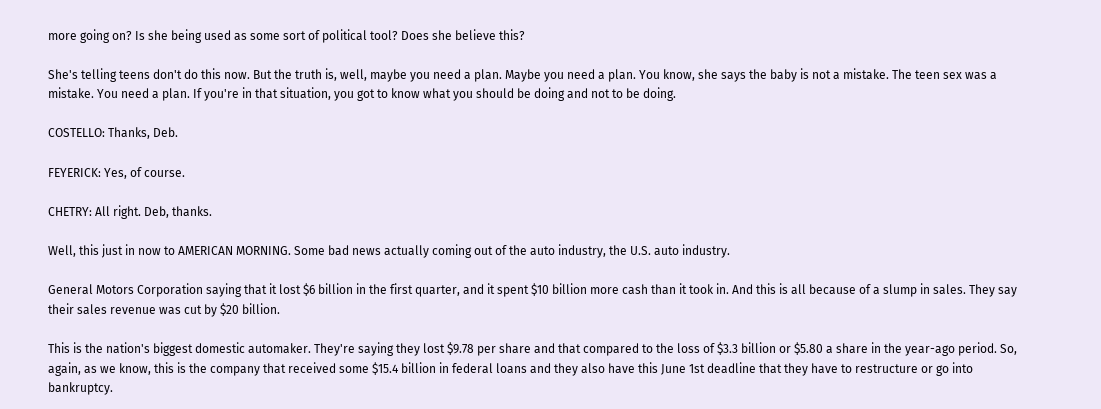more going on? Is she being used as some sort of political tool? Does she believe this?

She's telling teens don't do this now. But the truth is, well, maybe you need a plan. Maybe you need a plan. You know, she says the baby is not a mistake. The teen sex was a mistake. You need a plan. If you're in that situation, you got to know what you should be doing and not to be doing.

COSTELLO: Thanks, Deb.

FEYERICK: Yes, of course.

CHETRY: All right. Deb, thanks.

Well, this just in now to AMERICAN MORNING. Some bad news actually coming out of the auto industry, the U.S. auto industry.

General Motors Corporation saying that it lost $6 billion in the first quarter, and it spent $10 billion more cash than it took in. And this is all because of a slump in sales. They say their sales revenue was cut by $20 billion.

This is the nation's biggest domestic automaker. They're saying they lost $9.78 per share and that compared to the loss of $3.3 billion or $5.80 a share in the year-ago period. So, again, as we know, this is the company that received some $15.4 billion in federal loans and they also have this June 1st deadline that they have to restructure or go into bankruptcy.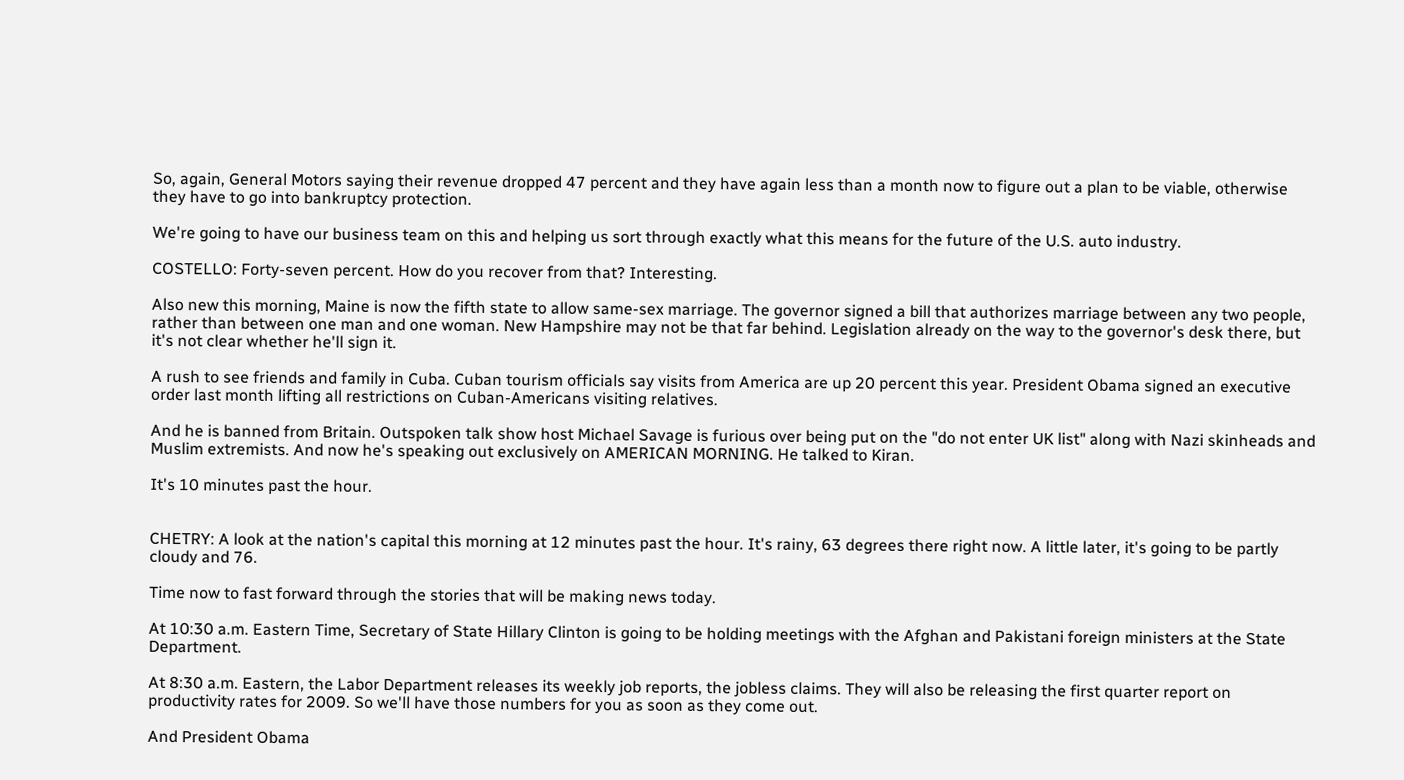So, again, General Motors saying their revenue dropped 47 percent and they have again less than a month now to figure out a plan to be viable, otherwise they have to go into bankruptcy protection.

We're going to have our business team on this and helping us sort through exactly what this means for the future of the U.S. auto industry.

COSTELLO: Forty-seven percent. How do you recover from that? Interesting.

Also new this morning, Maine is now the fifth state to allow same-sex marriage. The governor signed a bill that authorizes marriage between any two people, rather than between one man and one woman. New Hampshire may not be that far behind. Legislation already on the way to the governor's desk there, but it's not clear whether he'll sign it.

A rush to see friends and family in Cuba. Cuban tourism officials say visits from America are up 20 percent this year. President Obama signed an executive order last month lifting all restrictions on Cuban-Americans visiting relatives.

And he is banned from Britain. Outspoken talk show host Michael Savage is furious over being put on the "do not enter UK list" along with Nazi skinheads and Muslim extremists. And now he's speaking out exclusively on AMERICAN MORNING. He talked to Kiran.

It's 10 minutes past the hour.


CHETRY: A look at the nation's capital this morning at 12 minutes past the hour. It's rainy, 63 degrees there right now. A little later, it's going to be partly cloudy and 76.

Time now to fast forward through the stories that will be making news today.

At 10:30 a.m. Eastern Time, Secretary of State Hillary Clinton is going to be holding meetings with the Afghan and Pakistani foreign ministers at the State Department.

At 8:30 a.m. Eastern, the Labor Department releases its weekly job reports, the jobless claims. They will also be releasing the first quarter report on productivity rates for 2009. So we'll have those numbers for you as soon as they come out.

And President Obama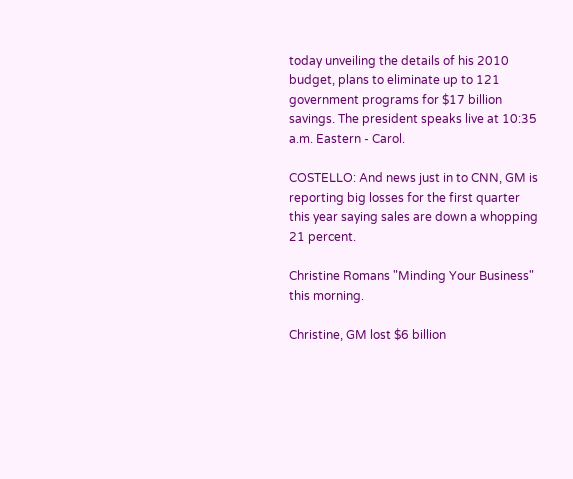today unveiling the details of his 2010 budget, plans to eliminate up to 121 government programs for $17 billion savings. The president speaks live at 10:35 a.m. Eastern - Carol.

COSTELLO: And news just in to CNN, GM is reporting big losses for the first quarter this year saying sales are down a whopping 21 percent.

Christine Romans "Minding Your Business" this morning.

Christine, GM lost $6 billion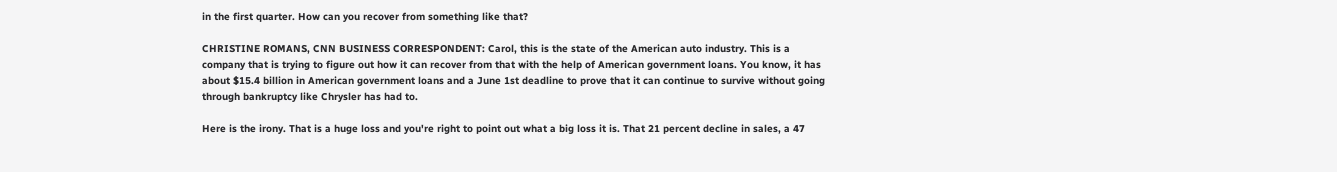in the first quarter. How can you recover from something like that?

CHRISTINE ROMANS, CNN BUSINESS CORRESPONDENT: Carol, this is the state of the American auto industry. This is a company that is trying to figure out how it can recover from that with the help of American government loans. You know, it has about $15.4 billion in American government loans and a June 1st deadline to prove that it can continue to survive without going through bankruptcy like Chrysler has had to.

Here is the irony. That is a huge loss and you're right to point out what a big loss it is. That 21 percent decline in sales, a 47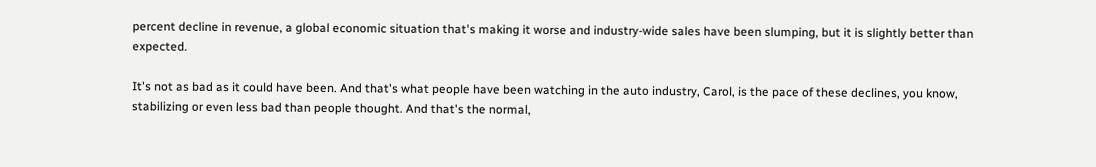percent decline in revenue, a global economic situation that's making it worse and industry-wide sales have been slumping, but it is slightly better than expected.

It's not as bad as it could have been. And that's what people have been watching in the auto industry, Carol, is the pace of these declines, you know, stabilizing or even less bad than people thought. And that's the normal,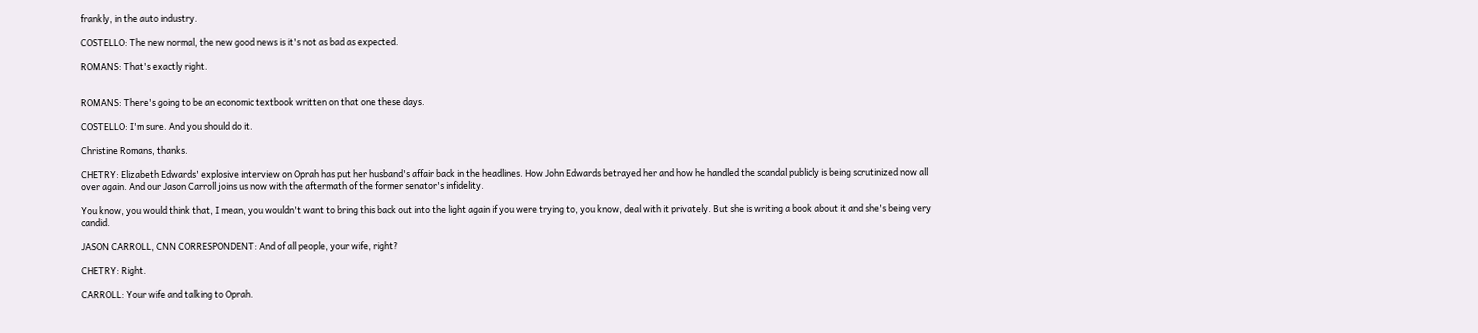frankly, in the auto industry.

COSTELLO: The new normal, the new good news is it's not as bad as expected.

ROMANS: That's exactly right.


ROMANS: There's going to be an economic textbook written on that one these days.

COSTELLO: I'm sure. And you should do it.

Christine Romans, thanks.

CHETRY: Elizabeth Edwards' explosive interview on Oprah has put her husband's affair back in the headlines. How John Edwards betrayed her and how he handled the scandal publicly is being scrutinized now all over again. And our Jason Carroll joins us now with the aftermath of the former senator's infidelity.

You know, you would think that, I mean, you wouldn't want to bring this back out into the light again if you were trying to, you know, deal with it privately. But she is writing a book about it and she's being very candid.

JASON CARROLL, CNN CORRESPONDENT: And of all people, your wife, right?

CHETRY: Right.

CARROLL: Your wife and talking to Oprah.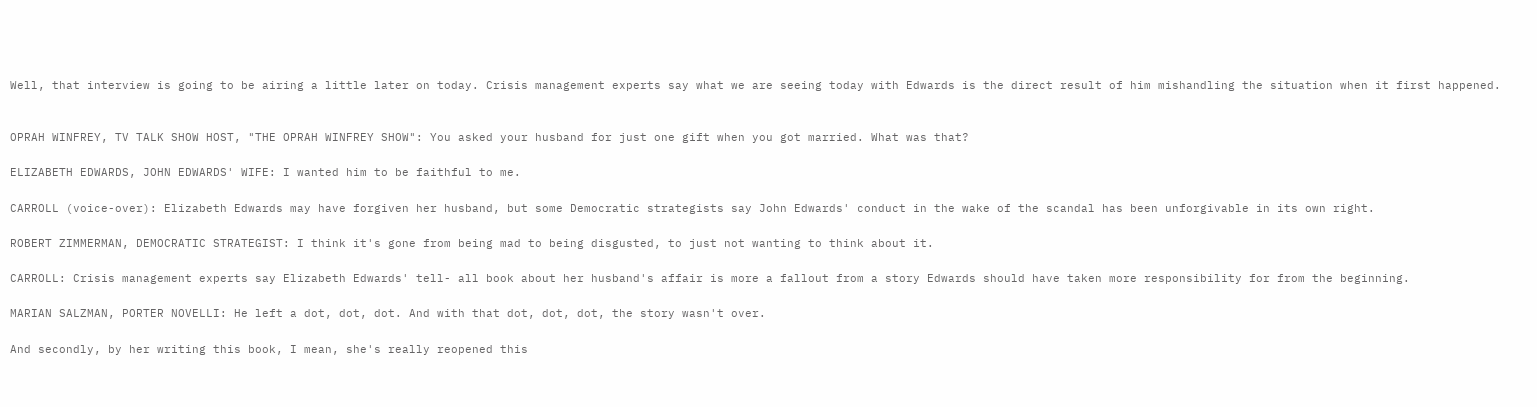Well, that interview is going to be airing a little later on today. Crisis management experts say what we are seeing today with Edwards is the direct result of him mishandling the situation when it first happened.


OPRAH WINFREY, TV TALK SHOW HOST, "THE OPRAH WINFREY SHOW": You asked your husband for just one gift when you got married. What was that?

ELIZABETH EDWARDS, JOHN EDWARDS' WIFE: I wanted him to be faithful to me.

CARROLL (voice-over): Elizabeth Edwards may have forgiven her husband, but some Democratic strategists say John Edwards' conduct in the wake of the scandal has been unforgivable in its own right.

ROBERT ZIMMERMAN, DEMOCRATIC STRATEGIST: I think it's gone from being mad to being disgusted, to just not wanting to think about it.

CARROLL: Crisis management experts say Elizabeth Edwards' tell- all book about her husband's affair is more a fallout from a story Edwards should have taken more responsibility for from the beginning.

MARIAN SALZMAN, PORTER NOVELLI: He left a dot, dot, dot. And with that dot, dot, dot, the story wasn't over.

And secondly, by her writing this book, I mean, she's really reopened this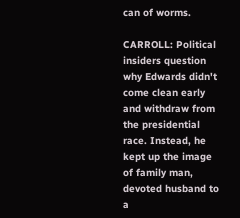can of worms.

CARROLL: Political insiders question why Edwards didn't come clean early and withdraw from the presidential race. Instead, he kept up the image of family man, devoted husband to a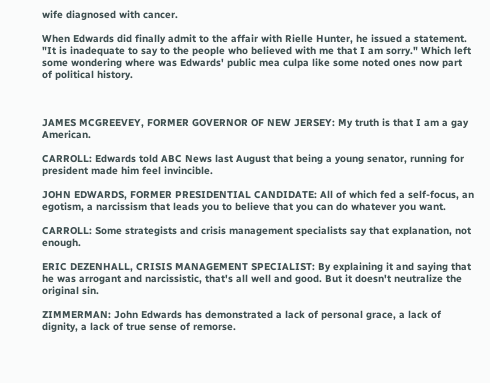wife diagnosed with cancer.

When Edwards did finally admit to the affair with Rielle Hunter, he issued a statement. "It is inadequate to say to the people who believed with me that I am sorry." Which left some wondering where was Edwards' public mea culpa like some noted ones now part of political history.



JAMES MCGREEVEY, FORMER GOVERNOR OF NEW JERSEY: My truth is that I am a gay American.

CARROLL: Edwards told ABC News last August that being a young senator, running for president made him feel invincible.

JOHN EDWARDS, FORMER PRESIDENTIAL CANDIDATE: All of which fed a self-focus, an egotism, a narcissism that leads you to believe that you can do whatever you want.

CARROLL: Some strategists and crisis management specialists say that explanation, not enough.

ERIC DEZENHALL, CRISIS MANAGEMENT SPECIALIST: By explaining it and saying that he was arrogant and narcissistic, that's all well and good. But it doesn't neutralize the original sin.

ZIMMERMAN: John Edwards has demonstrated a lack of personal grace, a lack of dignity, a lack of true sense of remorse.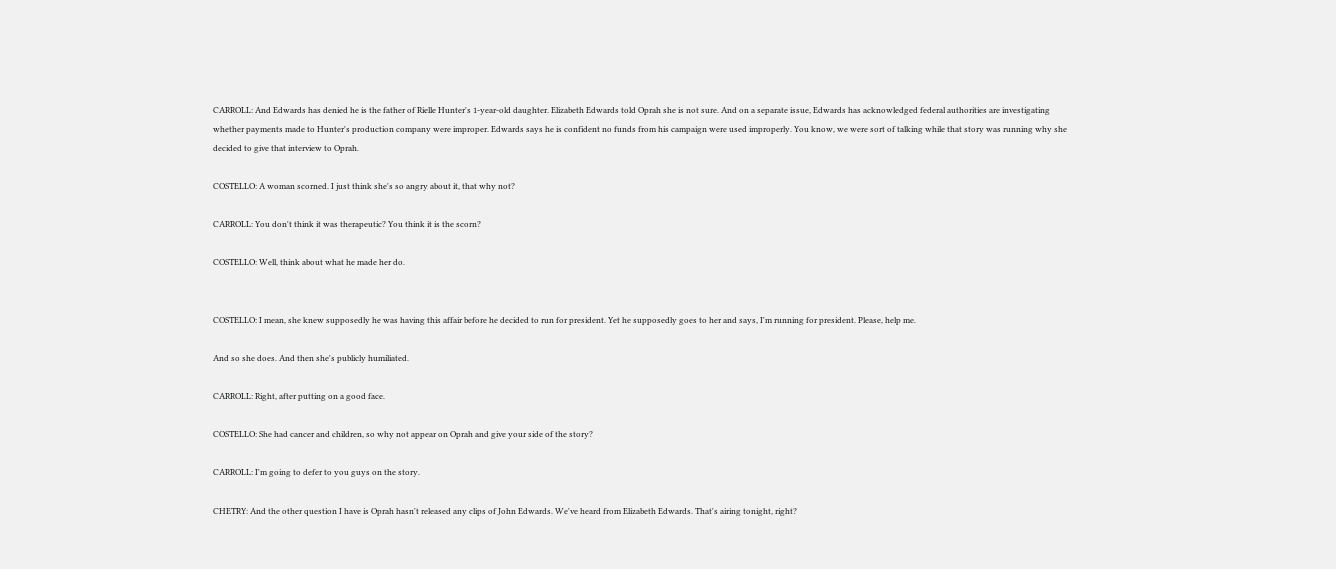CARROLL: And Edwards has denied he is the father of Rielle Hunter's 1-year-old daughter. Elizabeth Edwards told Oprah she is not sure. And on a separate issue, Edwards has acknowledged federal authorities are investigating whether payments made to Hunter's production company were improper. Edwards says he is confident no funds from his campaign were used improperly. You know, we were sort of talking while that story was running why she decided to give that interview to Oprah.

COSTELLO: A woman scorned. I just think she's so angry about it, that why not?

CARROLL: You don't think it was therapeutic? You think it is the scorn?

COSTELLO: Well, think about what he made her do.


COSTELLO: I mean, she knew supposedly he was having this affair before he decided to run for president. Yet he supposedly goes to her and says, I'm running for president. Please, help me.

And so she does. And then she's publicly humiliated.

CARROLL: Right, after putting on a good face.

COSTELLO: She had cancer and children, so why not appear on Oprah and give your side of the story?

CARROLL: I'm going to defer to you guys on the story.

CHETRY: And the other question I have is Oprah hasn't released any clips of John Edwards. We've heard from Elizabeth Edwards. That's airing tonight, right?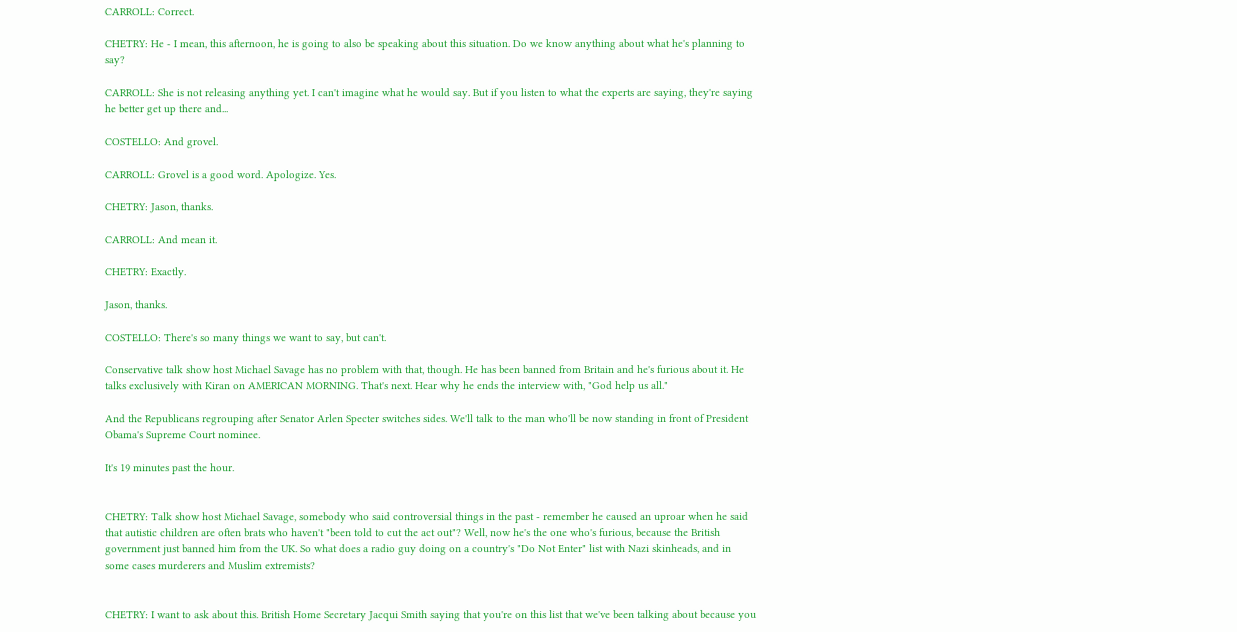CARROLL: Correct.

CHETRY: He - I mean, this afternoon, he is going to also be speaking about this situation. Do we know anything about what he's planning to say?

CARROLL: She is not releasing anything yet. I can't imagine what he would say. But if you listen to what the experts are saying, they're saying he better get up there and...

COSTELLO: And grovel.

CARROLL: Grovel is a good word. Apologize. Yes.

CHETRY: Jason, thanks.

CARROLL: And mean it.

CHETRY: Exactly.

Jason, thanks.

COSTELLO: There's so many things we want to say, but can't.

Conservative talk show host Michael Savage has no problem with that, though. He has been banned from Britain and he's furious about it. He talks exclusively with Kiran on AMERICAN MORNING. That's next. Hear why he ends the interview with, "God help us all."

And the Republicans regrouping after Senator Arlen Specter switches sides. We'll talk to the man who'll be now standing in front of President Obama's Supreme Court nominee.

It's 19 minutes past the hour.


CHETRY: Talk show host Michael Savage, somebody who said controversial things in the past - remember he caused an uproar when he said that autistic children are often brats who haven't "been told to cut the act out"? Well, now he's the one who's furious, because the British government just banned him from the UK. So what does a radio guy doing on a country's "Do Not Enter" list with Nazi skinheads, and in some cases murderers and Muslim extremists?


CHETRY: I want to ask about this. British Home Secretary Jacqui Smith saying that you're on this list that we've been talking about because you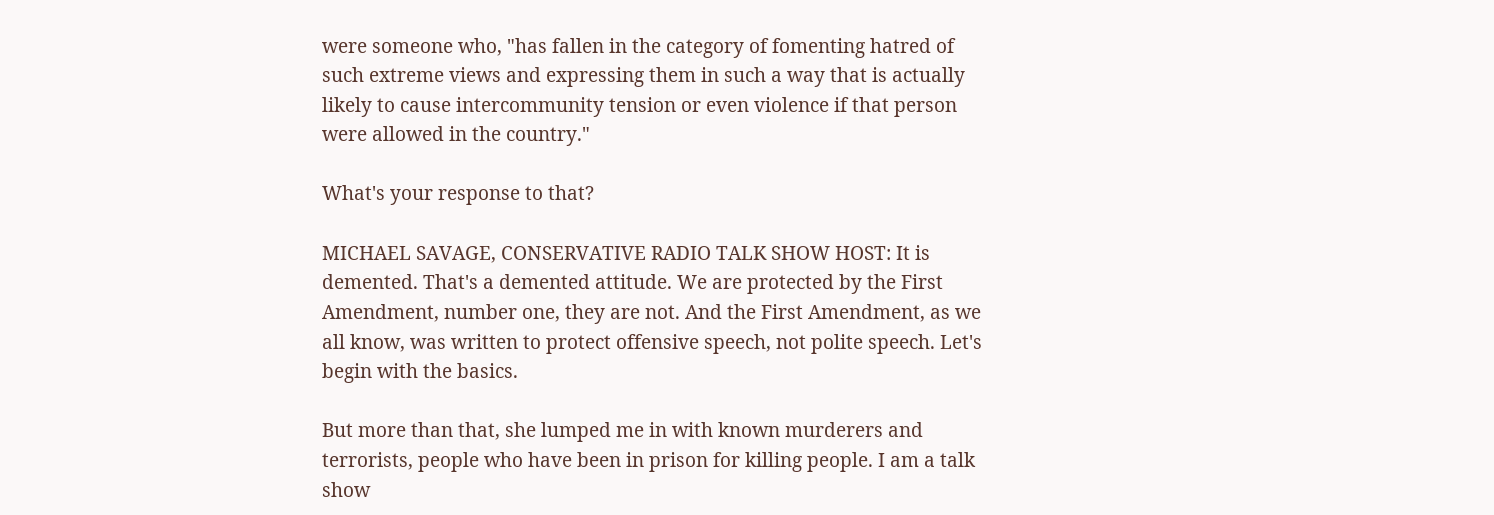were someone who, "has fallen in the category of fomenting hatred of such extreme views and expressing them in such a way that is actually likely to cause intercommunity tension or even violence if that person were allowed in the country."

What's your response to that?

MICHAEL SAVAGE, CONSERVATIVE RADIO TALK SHOW HOST: It is demented. That's a demented attitude. We are protected by the First Amendment, number one, they are not. And the First Amendment, as we all know, was written to protect offensive speech, not polite speech. Let's begin with the basics.

But more than that, she lumped me in with known murderers and terrorists, people who have been in prison for killing people. I am a talk show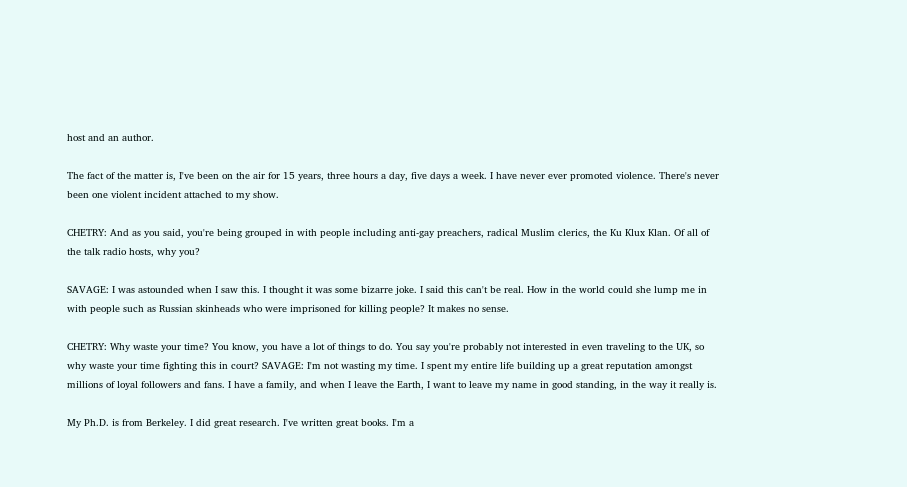host and an author.

The fact of the matter is, I've been on the air for 15 years, three hours a day, five days a week. I have never ever promoted violence. There's never been one violent incident attached to my show.

CHETRY: And as you said, you're being grouped in with people including anti-gay preachers, radical Muslim clerics, the Ku Klux Klan. Of all of the talk radio hosts, why you?

SAVAGE: I was astounded when I saw this. I thought it was some bizarre joke. I said this can't be real. How in the world could she lump me in with people such as Russian skinheads who were imprisoned for killing people? It makes no sense.

CHETRY: Why waste your time? You know, you have a lot of things to do. You say you're probably not interested in even traveling to the UK, so why waste your time fighting this in court? SAVAGE: I'm not wasting my time. I spent my entire life building up a great reputation amongst millions of loyal followers and fans. I have a family, and when I leave the Earth, I want to leave my name in good standing, in the way it really is.

My Ph.D. is from Berkeley. I did great research. I've written great books. I'm a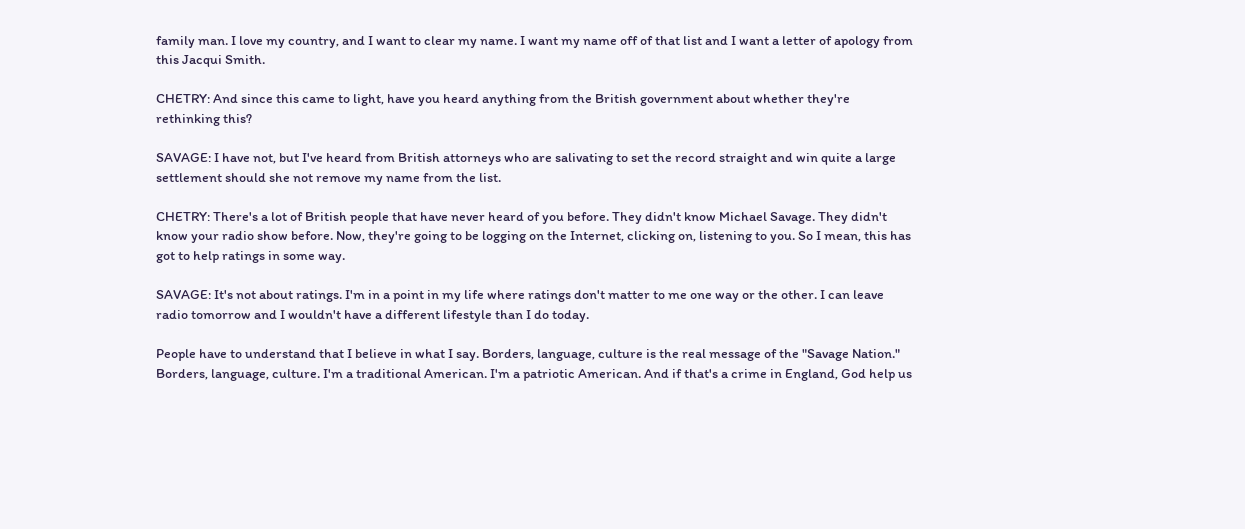family man. I love my country, and I want to clear my name. I want my name off of that list and I want a letter of apology from this Jacqui Smith.

CHETRY: And since this came to light, have you heard anything from the British government about whether they're rethinking this?

SAVAGE: I have not, but I've heard from British attorneys who are salivating to set the record straight and win quite a large settlement should she not remove my name from the list.

CHETRY: There's a lot of British people that have never heard of you before. They didn't know Michael Savage. They didn't know your radio show before. Now, they're going to be logging on the Internet, clicking on, listening to you. So I mean, this has got to help ratings in some way.

SAVAGE: It's not about ratings. I'm in a point in my life where ratings don't matter to me one way or the other. I can leave radio tomorrow and I wouldn't have a different lifestyle than I do today.

People have to understand that I believe in what I say. Borders, language, culture is the real message of the "Savage Nation." Borders, language, culture. I'm a traditional American. I'm a patriotic American. And if that's a crime in England, God help us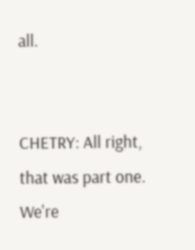all.


CHETRY: All right, that was part one. We're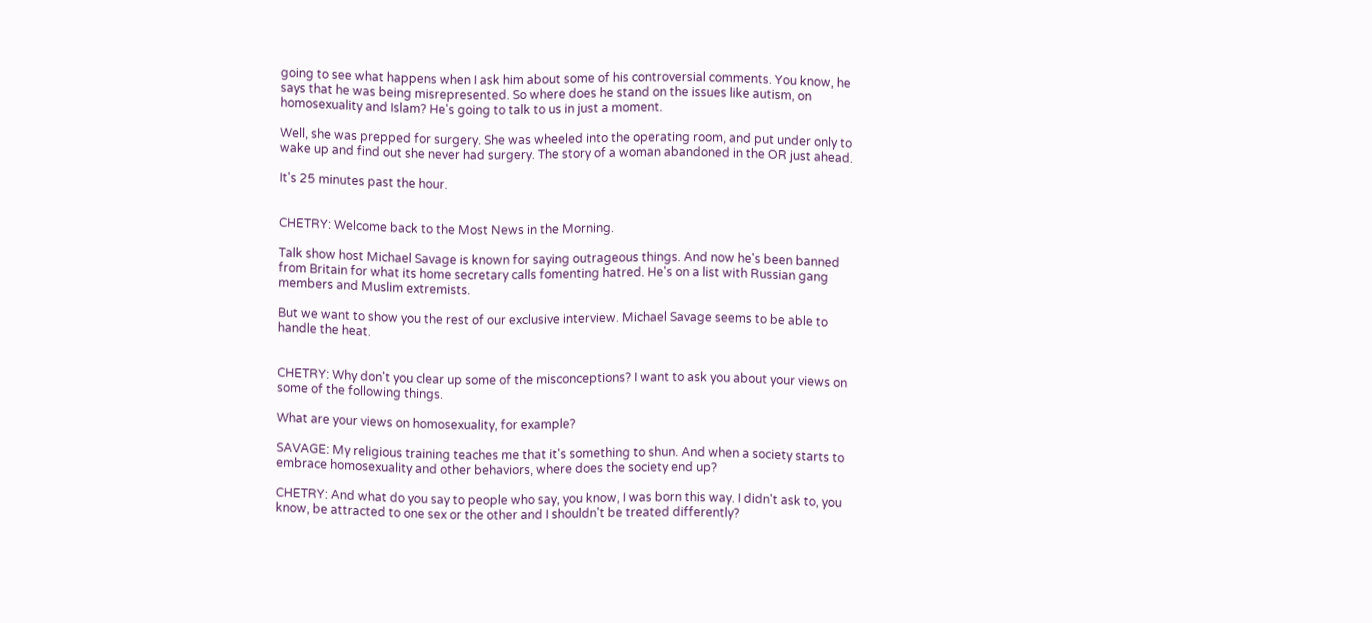going to see what happens when I ask him about some of his controversial comments. You know, he says that he was being misrepresented. So where does he stand on the issues like autism, on homosexuality and Islam? He's going to talk to us in just a moment.

Well, she was prepped for surgery. She was wheeled into the operating room, and put under only to wake up and find out she never had surgery. The story of a woman abandoned in the OR just ahead.

It's 25 minutes past the hour.


CHETRY: Welcome back to the Most News in the Morning.

Talk show host Michael Savage is known for saying outrageous things. And now he's been banned from Britain for what its home secretary calls fomenting hatred. He's on a list with Russian gang members and Muslim extremists.

But we want to show you the rest of our exclusive interview. Michael Savage seems to be able to handle the heat.


CHETRY: Why don't you clear up some of the misconceptions? I want to ask you about your views on some of the following things.

What are your views on homosexuality, for example?

SAVAGE: My religious training teaches me that it's something to shun. And when a society starts to embrace homosexuality and other behaviors, where does the society end up?

CHETRY: And what do you say to people who say, you know, I was born this way. I didn't ask to, you know, be attracted to one sex or the other and I shouldn't be treated differently?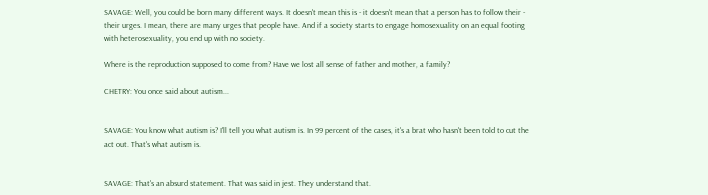SAVAGE: Well, you could be born many different ways. It doesn't mean this is - it doesn't mean that a person has to follow their - their urges. I mean, there are many urges that people have. And if a society starts to engage homosexuality on an equal footing with heterosexuality, you end up with no society.

Where is the reproduction supposed to come from? Have we lost all sense of father and mother, a family?

CHETRY: You once said about autism...


SAVAGE: You know what autism is? I'll tell you what autism is. In 99 percent of the cases, it's a brat who hasn't been told to cut the act out. That's what autism is.


SAVAGE: That's an absurd statement. That was said in jest. They understand that.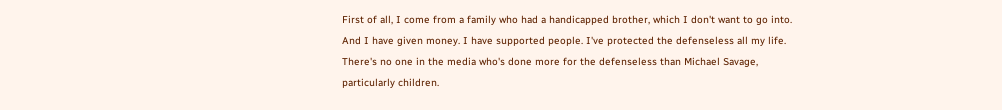First of all, I come from a family who had a handicapped brother, which I don't want to go into. And I have given money. I have supported people. I've protected the defenseless all my life. There's no one in the media who's done more for the defenseless than Michael Savage, particularly children.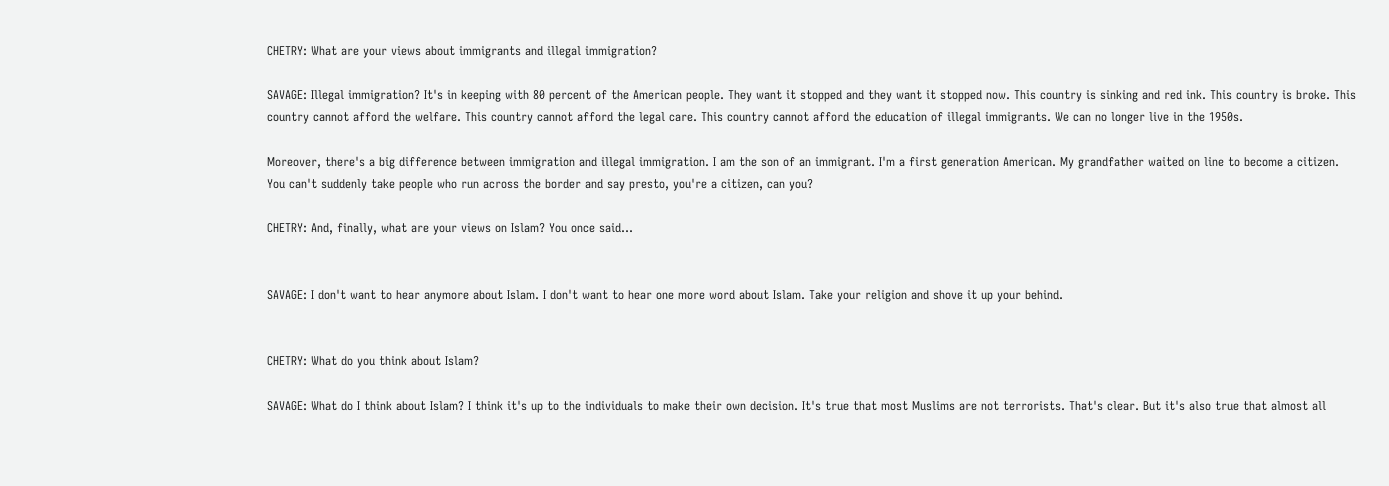CHETRY: What are your views about immigrants and illegal immigration?

SAVAGE: Illegal immigration? It's in keeping with 80 percent of the American people. They want it stopped and they want it stopped now. This country is sinking and red ink. This country is broke. This country cannot afford the welfare. This country cannot afford the legal care. This country cannot afford the education of illegal immigrants. We can no longer live in the 1950s.

Moreover, there's a big difference between immigration and illegal immigration. I am the son of an immigrant. I'm a first generation American. My grandfather waited on line to become a citizen. You can't suddenly take people who run across the border and say presto, you're a citizen, can you?

CHETRY: And, finally, what are your views on Islam? You once said...


SAVAGE: I don't want to hear anymore about Islam. I don't want to hear one more word about Islam. Take your religion and shove it up your behind.


CHETRY: What do you think about Islam?

SAVAGE: What do I think about Islam? I think it's up to the individuals to make their own decision. It's true that most Muslims are not terrorists. That's clear. But it's also true that almost all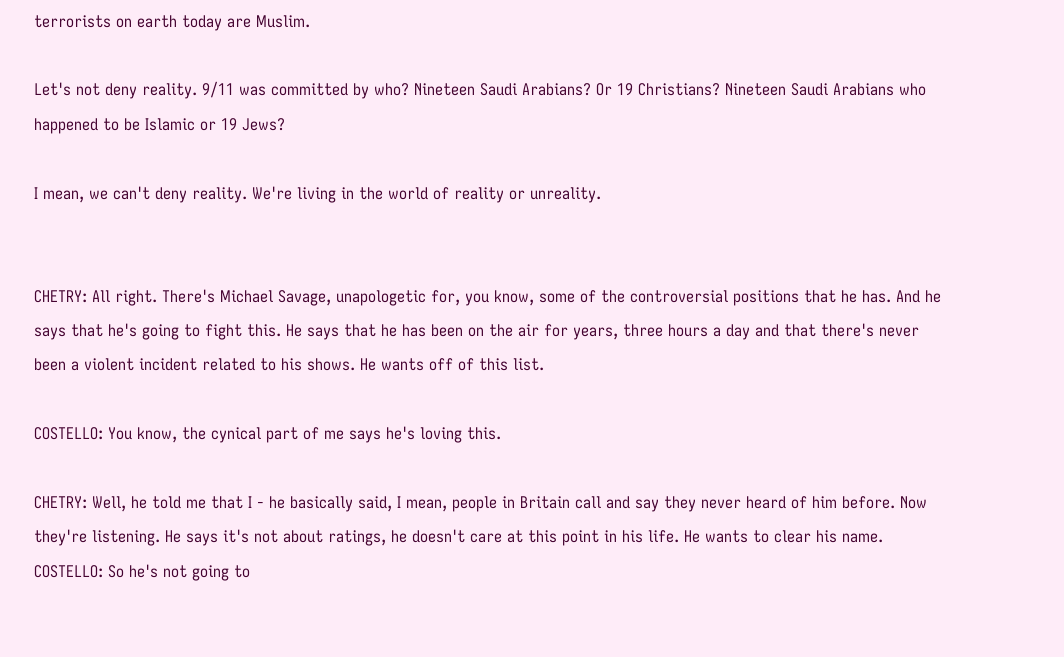terrorists on earth today are Muslim.

Let's not deny reality. 9/11 was committed by who? Nineteen Saudi Arabians? Or 19 Christians? Nineteen Saudi Arabians who happened to be Islamic or 19 Jews?

I mean, we can't deny reality. We're living in the world of reality or unreality.


CHETRY: All right. There's Michael Savage, unapologetic for, you know, some of the controversial positions that he has. And he says that he's going to fight this. He says that he has been on the air for years, three hours a day and that there's never been a violent incident related to his shows. He wants off of this list.

COSTELLO: You know, the cynical part of me says he's loving this.

CHETRY: Well, he told me that I - he basically said, I mean, people in Britain call and say they never heard of him before. Now they're listening. He says it's not about ratings, he doesn't care at this point in his life. He wants to clear his name. COSTELLO: So he's not going to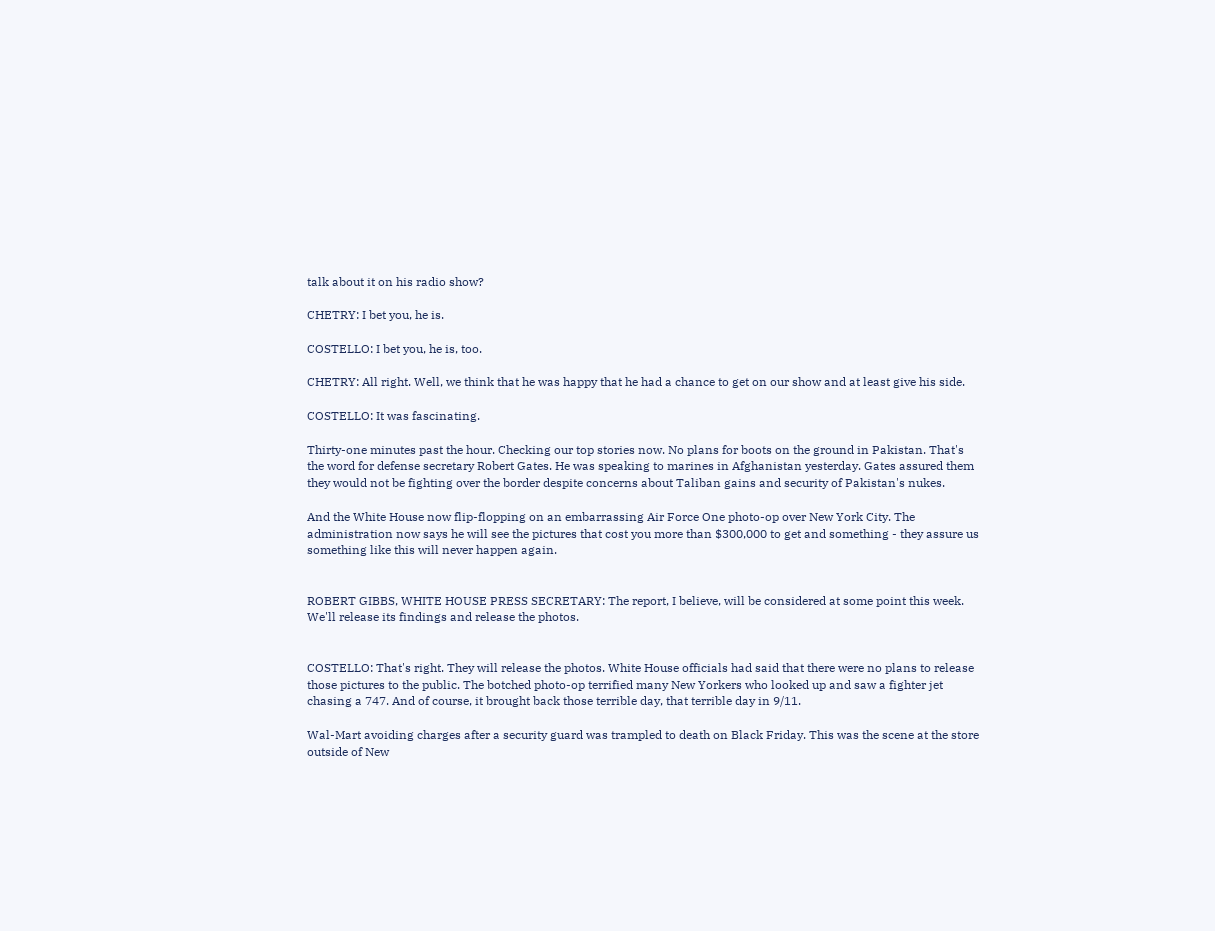talk about it on his radio show?

CHETRY: I bet you, he is.

COSTELLO: I bet you, he is, too.

CHETRY: All right. Well, we think that he was happy that he had a chance to get on our show and at least give his side.

COSTELLO: It was fascinating.

Thirty-one minutes past the hour. Checking our top stories now. No plans for boots on the ground in Pakistan. That's the word for defense secretary Robert Gates. He was speaking to marines in Afghanistan yesterday. Gates assured them they would not be fighting over the border despite concerns about Taliban gains and security of Pakistan's nukes.

And the White House now flip-flopping on an embarrassing Air Force One photo-op over New York City. The administration now says he will see the pictures that cost you more than $300,000 to get and something - they assure us something like this will never happen again.


ROBERT GIBBS, WHITE HOUSE PRESS SECRETARY: The report, I believe, will be considered at some point this week. We'll release its findings and release the photos.


COSTELLO: That's right. They will release the photos. White House officials had said that there were no plans to release those pictures to the public. The botched photo-op terrified many New Yorkers who looked up and saw a fighter jet chasing a 747. And of course, it brought back those terrible day, that terrible day in 9/11.

Wal-Mart avoiding charges after a security guard was trampled to death on Black Friday. This was the scene at the store outside of New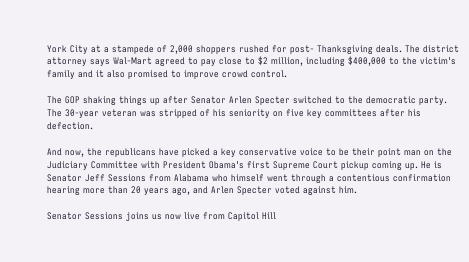York City at a stampede of 2,000 shoppers rushed for post- Thanksgiving deals. The district attorney says Wal-Mart agreed to pay close to $2 million, including $400,000 to the victim's family and it also promised to improve crowd control.

The GOP shaking things up after Senator Arlen Specter switched to the democratic party. The 30-year veteran was stripped of his seniority on five key committees after his defection.

And now, the republicans have picked a key conservative voice to be their point man on the Judiciary Committee with President Obama's first Supreme Court pickup coming up. He is Senator Jeff Sessions from Alabama who himself went through a contentious confirmation hearing more than 20 years ago, and Arlen Specter voted against him.

Senator Sessions joins us now live from Capitol Hill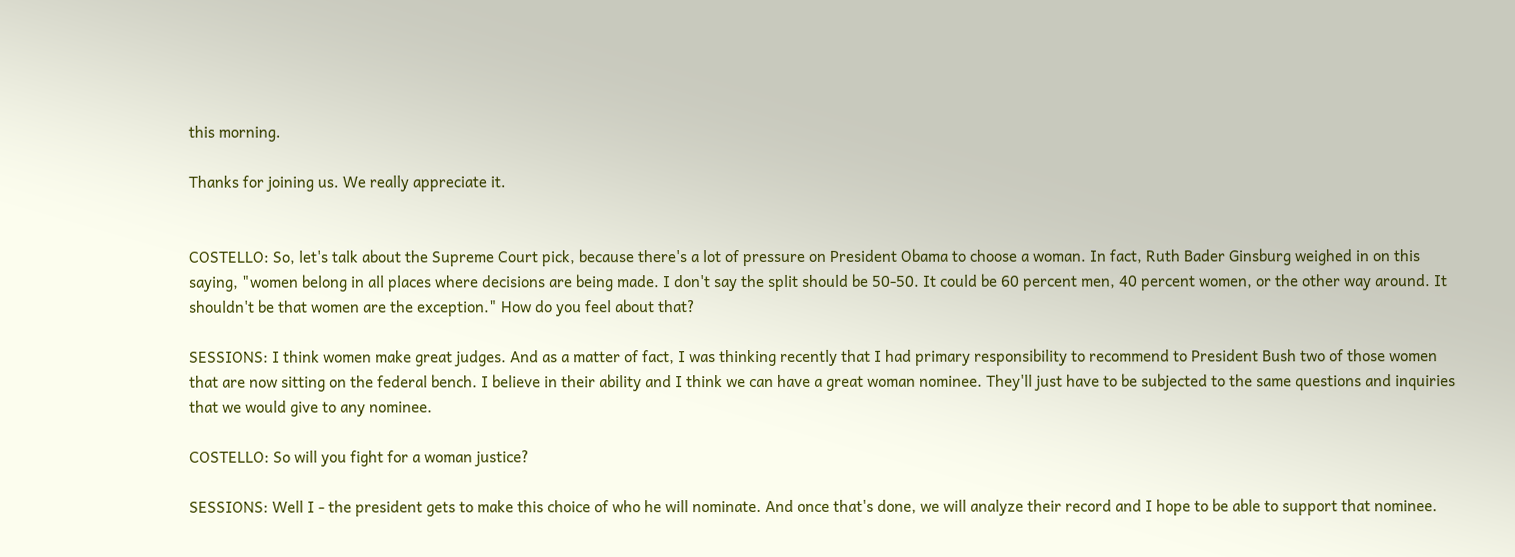this morning.

Thanks for joining us. We really appreciate it.


COSTELLO: So, let's talk about the Supreme Court pick, because there's a lot of pressure on President Obama to choose a woman. In fact, Ruth Bader Ginsburg weighed in on this saying, "women belong in all places where decisions are being made. I don't say the split should be 50-50. It could be 60 percent men, 40 percent women, or the other way around. It shouldn't be that women are the exception." How do you feel about that?

SESSIONS: I think women make great judges. And as a matter of fact, I was thinking recently that I had primary responsibility to recommend to President Bush two of those women that are now sitting on the federal bench. I believe in their ability and I think we can have a great woman nominee. They'll just have to be subjected to the same questions and inquiries that we would give to any nominee.

COSTELLO: So will you fight for a woman justice?

SESSIONS: Well I - the president gets to make this choice of who he will nominate. And once that's done, we will analyze their record and I hope to be able to support that nominee.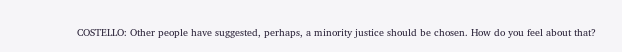COSTELLO: Other people have suggested, perhaps, a minority justice should be chosen. How do you feel about that?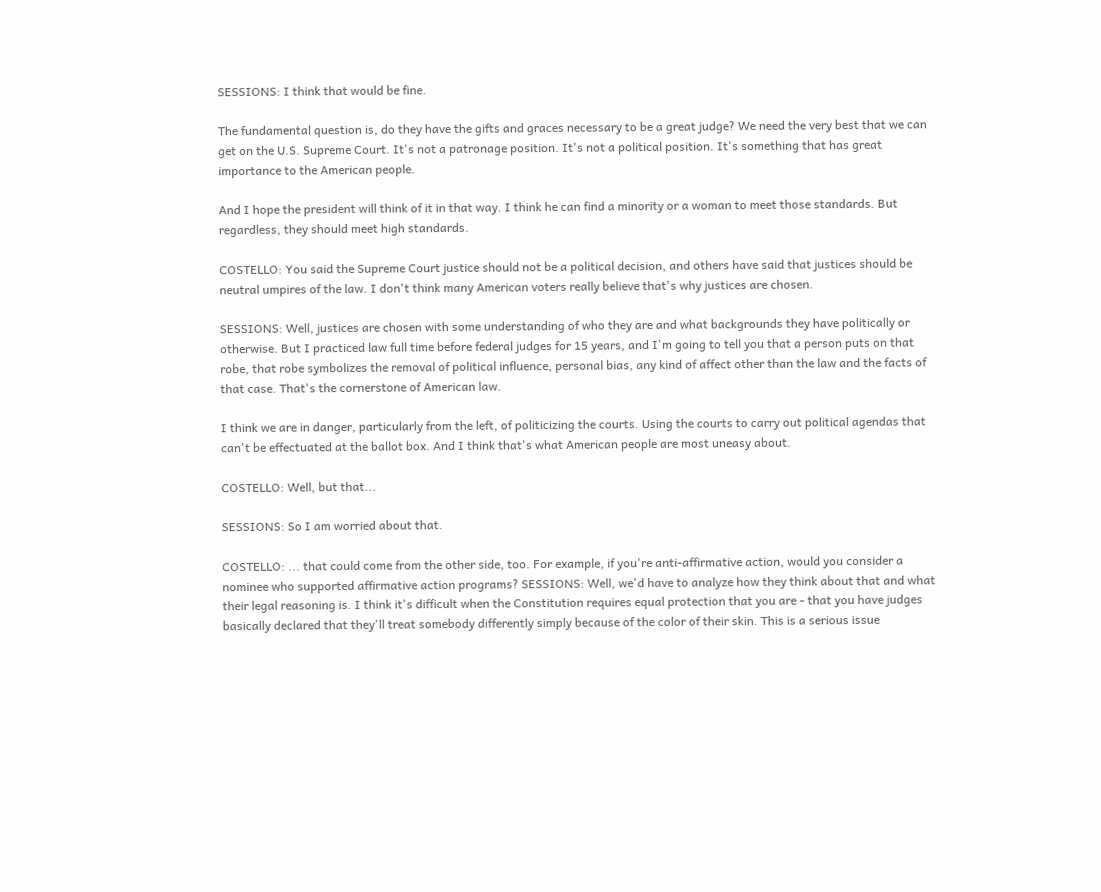SESSIONS: I think that would be fine.

The fundamental question is, do they have the gifts and graces necessary to be a great judge? We need the very best that we can get on the U.S. Supreme Court. It's not a patronage position. It's not a political position. It's something that has great importance to the American people.

And I hope the president will think of it in that way. I think he can find a minority or a woman to meet those standards. But regardless, they should meet high standards.

COSTELLO: You said the Supreme Court justice should not be a political decision, and others have said that justices should be neutral umpires of the law. I don't think many American voters really believe that's why justices are chosen.

SESSIONS: Well, justices are chosen with some understanding of who they are and what backgrounds they have politically or otherwise. But I practiced law full time before federal judges for 15 years, and I'm going to tell you that a person puts on that robe, that robe symbolizes the removal of political influence, personal bias, any kind of affect other than the law and the facts of that case. That's the cornerstone of American law.

I think we are in danger, particularly from the left, of politicizing the courts. Using the courts to carry out political agendas that can't be effectuated at the ballot box. And I think that's what American people are most uneasy about.

COSTELLO: Well, but that...

SESSIONS: So I am worried about that.

COSTELLO: ... that could come from the other side, too. For example, if you're anti-affirmative action, would you consider a nominee who supported affirmative action programs? SESSIONS: Well, we'd have to analyze how they think about that and what their legal reasoning is. I think it's difficult when the Constitution requires equal protection that you are - that you have judges basically declared that they'll treat somebody differently simply because of the color of their skin. This is a serious issue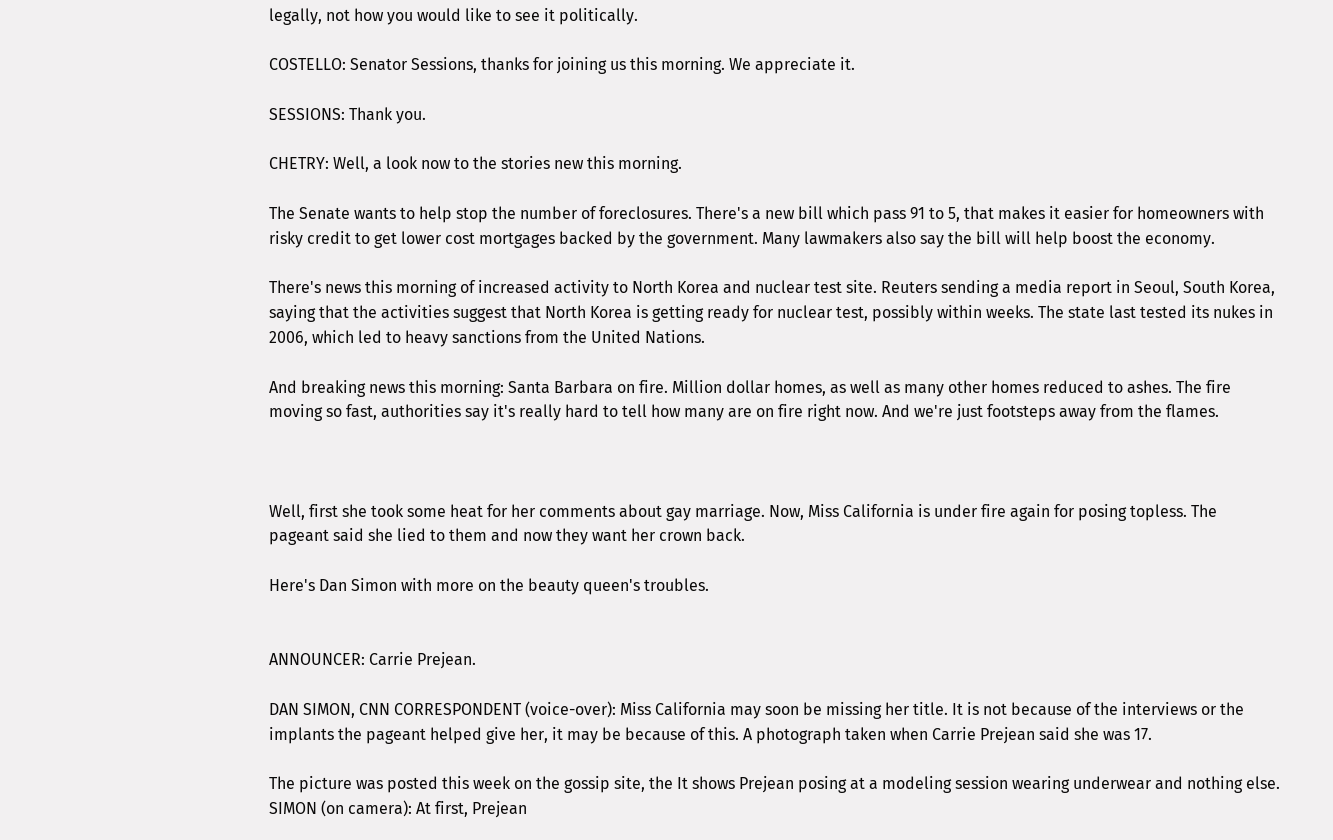legally, not how you would like to see it politically.

COSTELLO: Senator Sessions, thanks for joining us this morning. We appreciate it.

SESSIONS: Thank you.

CHETRY: Well, a look now to the stories new this morning.

The Senate wants to help stop the number of foreclosures. There's a new bill which pass 91 to 5, that makes it easier for homeowners with risky credit to get lower cost mortgages backed by the government. Many lawmakers also say the bill will help boost the economy.

There's news this morning of increased activity to North Korea and nuclear test site. Reuters sending a media report in Seoul, South Korea, saying that the activities suggest that North Korea is getting ready for nuclear test, possibly within weeks. The state last tested its nukes in 2006, which led to heavy sanctions from the United Nations.

And breaking news this morning: Santa Barbara on fire. Million dollar homes, as well as many other homes reduced to ashes. The fire moving so fast, authorities say it's really hard to tell how many are on fire right now. And we're just footsteps away from the flames.



Well, first she took some heat for her comments about gay marriage. Now, Miss California is under fire again for posing topless. The pageant said she lied to them and now they want her crown back.

Here's Dan Simon with more on the beauty queen's troubles.


ANNOUNCER: Carrie Prejean.

DAN SIMON, CNN CORRESPONDENT (voice-over): Miss California may soon be missing her title. It is not because of the interviews or the implants the pageant helped give her, it may be because of this. A photograph taken when Carrie Prejean said she was 17.

The picture was posted this week on the gossip site, the It shows Prejean posing at a modeling session wearing underwear and nothing else. SIMON (on camera): At first, Prejean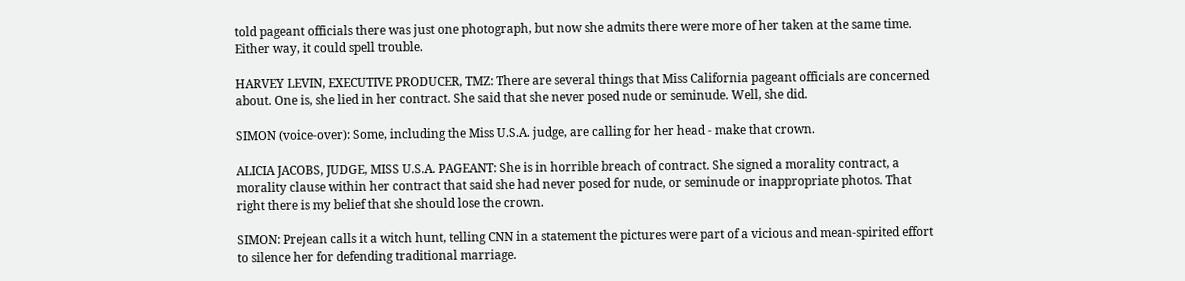told pageant officials there was just one photograph, but now she admits there were more of her taken at the same time. Either way, it could spell trouble.

HARVEY LEVIN, EXECUTIVE PRODUCER, TMZ: There are several things that Miss California pageant officials are concerned about. One is, she lied in her contract. She said that she never posed nude or seminude. Well, she did.

SIMON (voice-over): Some, including the Miss U.S.A. judge, are calling for her head - make that crown.

ALICIA JACOBS, JUDGE, MISS U.S.A. PAGEANT: She is in horrible breach of contract. She signed a morality contract, a morality clause within her contract that said she had never posed for nude, or seminude or inappropriate photos. That right there is my belief that she should lose the crown.

SIMON: Prejean calls it a witch hunt, telling CNN in a statement the pictures were part of a vicious and mean-spirited effort to silence her for defending traditional marriage.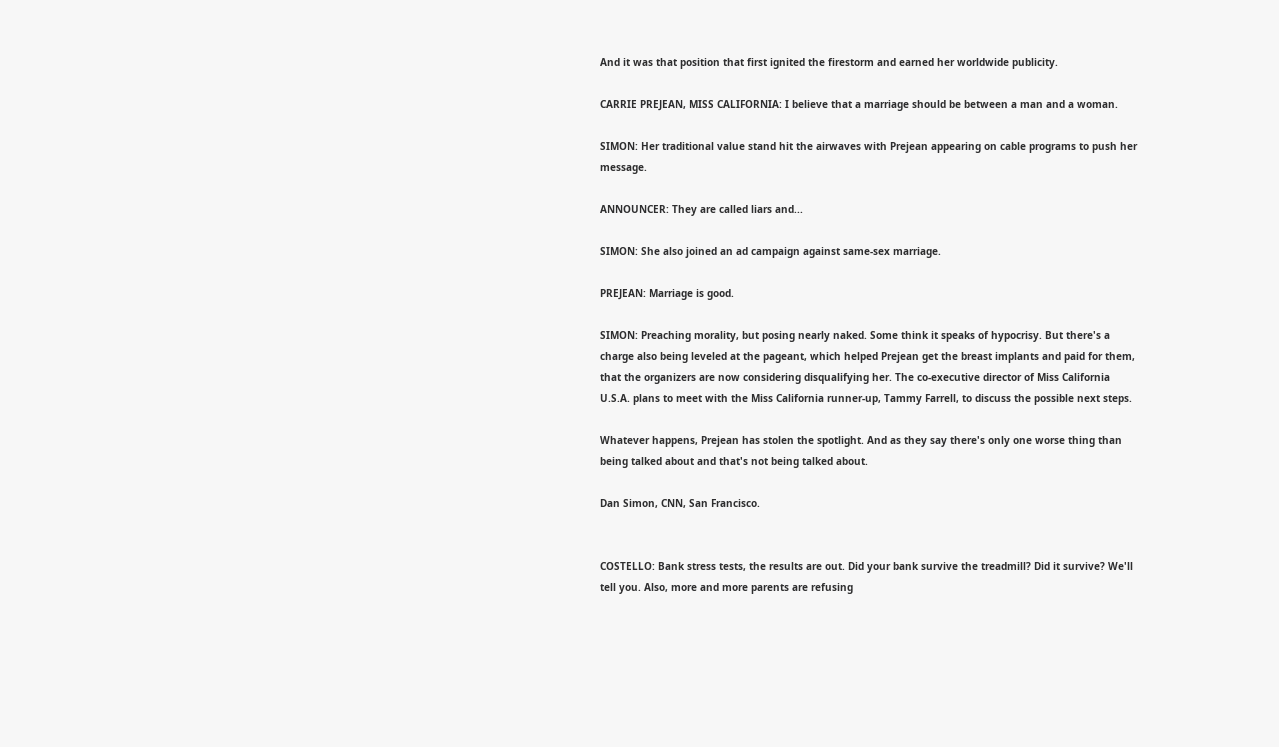And it was that position that first ignited the firestorm and earned her worldwide publicity.

CARRIE PREJEAN, MISS CALIFORNIA: I believe that a marriage should be between a man and a woman.

SIMON: Her traditional value stand hit the airwaves with Prejean appearing on cable programs to push her message.

ANNOUNCER: They are called liars and...

SIMON: She also joined an ad campaign against same-sex marriage.

PREJEAN: Marriage is good.

SIMON: Preaching morality, but posing nearly naked. Some think it speaks of hypocrisy. But there's a charge also being leveled at the pageant, which helped Prejean get the breast implants and paid for them, that the organizers are now considering disqualifying her. The co-executive director of Miss California U.S.A. plans to meet with the Miss California runner-up, Tammy Farrell, to discuss the possible next steps.

Whatever happens, Prejean has stolen the spotlight. And as they say there's only one worse thing than being talked about and that's not being talked about.

Dan Simon, CNN, San Francisco.


COSTELLO: Bank stress tests, the results are out. Did your bank survive the treadmill? Did it survive? We'll tell you. Also, more and more parents are refusing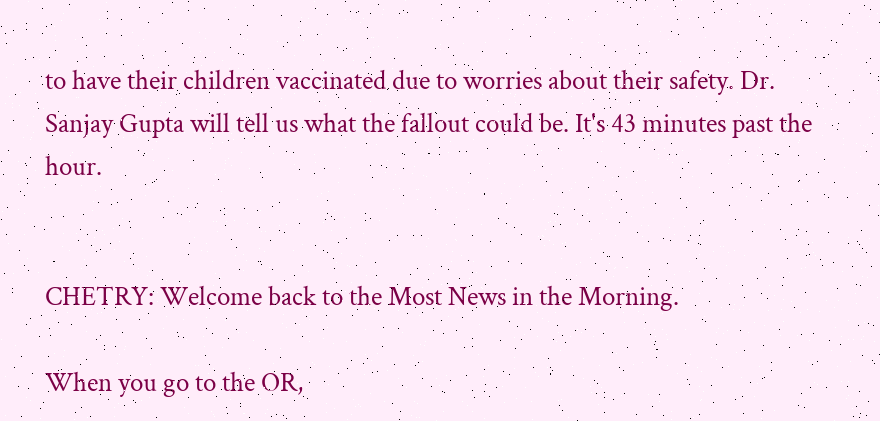to have their children vaccinated due to worries about their safety. Dr. Sanjay Gupta will tell us what the fallout could be. It's 43 minutes past the hour.


CHETRY: Welcome back to the Most News in the Morning.

When you go to the OR,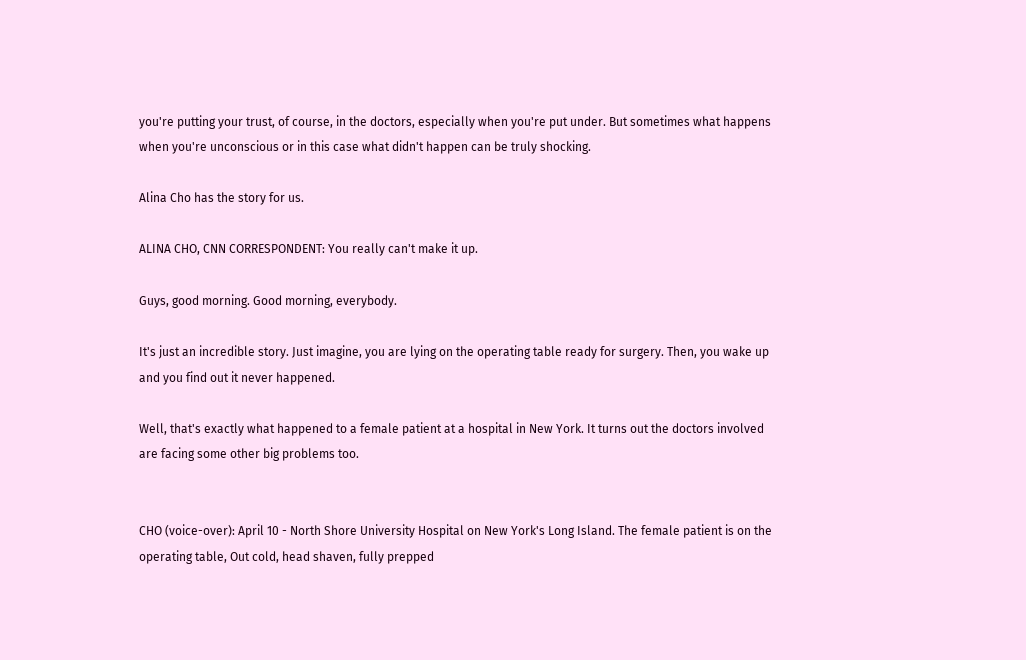you're putting your trust, of course, in the doctors, especially when you're put under. But sometimes what happens when you're unconscious or in this case what didn't happen can be truly shocking.

Alina Cho has the story for us.

ALINA CHO, CNN CORRESPONDENT: You really can't make it up.

Guys, good morning. Good morning, everybody.

It's just an incredible story. Just imagine, you are lying on the operating table ready for surgery. Then, you wake up and you find out it never happened.

Well, that's exactly what happened to a female patient at a hospital in New York. It turns out the doctors involved are facing some other big problems too.


CHO (voice-over): April 10 - North Shore University Hospital on New York's Long Island. The female patient is on the operating table, Out cold, head shaven, fully prepped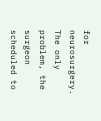for neurosurgery. The only problem, the surgeon scheduled to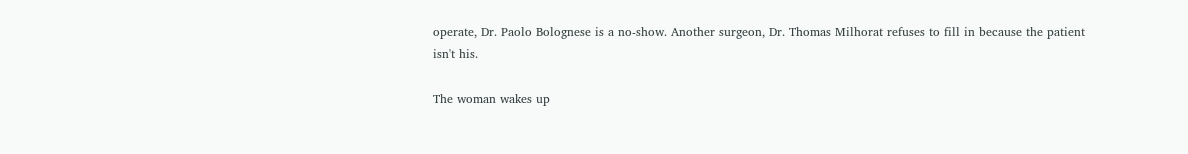operate, Dr. Paolo Bolognese is a no-show. Another surgeon, Dr. Thomas Milhorat refuses to fill in because the patient isn't his.

The woman wakes up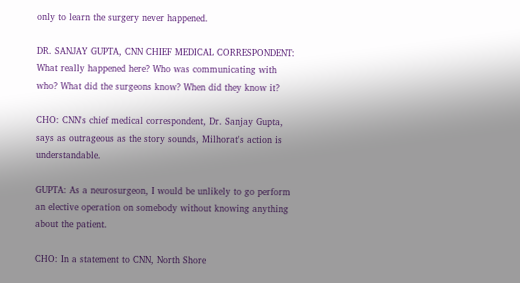only to learn the surgery never happened.

DR. SANJAY GUPTA, CNN CHIEF MEDICAL CORRESPONDENT: What really happened here? Who was communicating with who? What did the surgeons know? When did they know it?

CHO: CNN's chief medical correspondent, Dr. Sanjay Gupta, says as outrageous as the story sounds, Milhorat's action is understandable.

GUPTA: As a neurosurgeon, I would be unlikely to go perform an elective operation on somebody without knowing anything about the patient.

CHO: In a statement to CNN, North Shore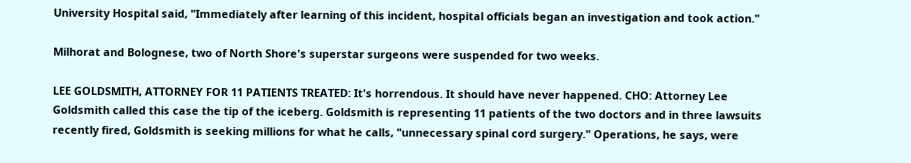University Hospital said, "Immediately after learning of this incident, hospital officials began an investigation and took action."

Milhorat and Bolognese, two of North Shore's superstar surgeons were suspended for two weeks.

LEE GOLDSMITH, ATTORNEY FOR 11 PATIENTS TREATED: It's horrendous. It should have never happened. CHO: Attorney Lee Goldsmith called this case the tip of the iceberg. Goldsmith is representing 11 patients of the two doctors and in three lawsuits recently fired, Goldsmith is seeking millions for what he calls, "unnecessary spinal cord surgery." Operations, he says, were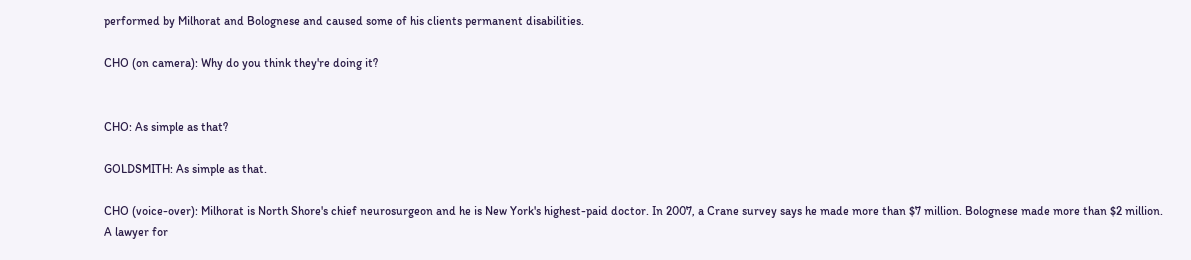performed by Milhorat and Bolognese and caused some of his clients permanent disabilities.

CHO (on camera): Why do you think they're doing it?


CHO: As simple as that?

GOLDSMITH: As simple as that.

CHO (voice-over): Milhorat is North Shore's chief neurosurgeon and he is New York's highest-paid doctor. In 2007, a Crane survey says he made more than $7 million. Bolognese made more than $2 million. A lawyer for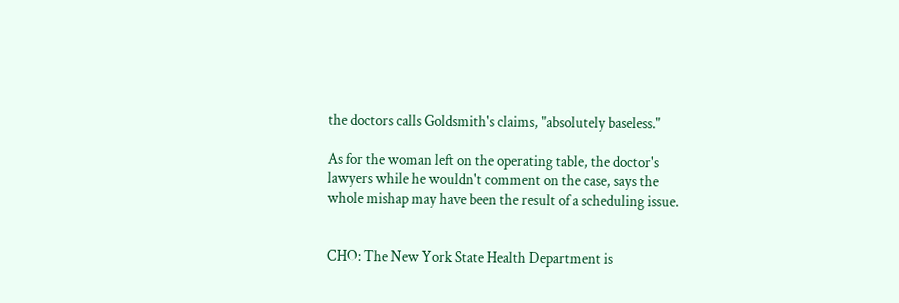the doctors calls Goldsmith's claims, "absolutely baseless."

As for the woman left on the operating table, the doctor's lawyers while he wouldn't comment on the case, says the whole mishap may have been the result of a scheduling issue.


CHO: The New York State Health Department is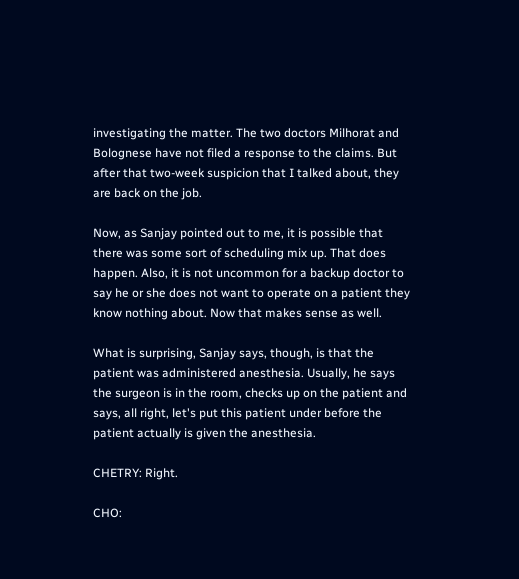investigating the matter. The two doctors Milhorat and Bolognese have not filed a response to the claims. But after that two-week suspicion that I talked about, they are back on the job.

Now, as Sanjay pointed out to me, it is possible that there was some sort of scheduling mix up. That does happen. Also, it is not uncommon for a backup doctor to say he or she does not want to operate on a patient they know nothing about. Now that makes sense as well.

What is surprising, Sanjay says, though, is that the patient was administered anesthesia. Usually, he says the surgeon is in the room, checks up on the patient and says, all right, let's put this patient under before the patient actually is given the anesthesia.

CHETRY: Right.

CHO: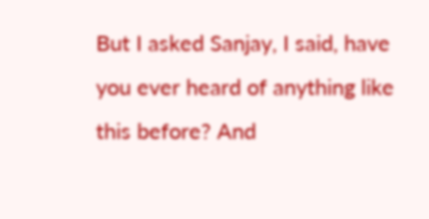But I asked Sanjay, I said, have you ever heard of anything like this before? And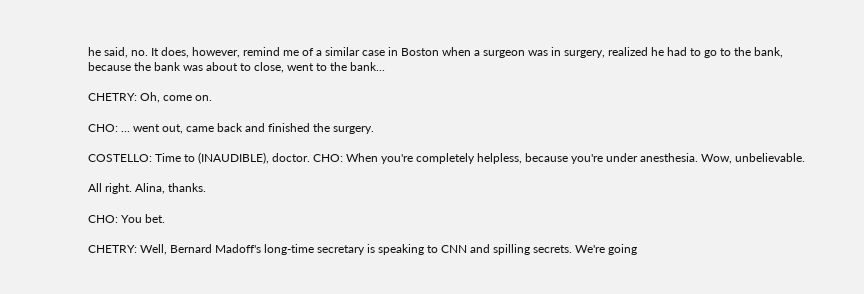he said, no. It does, however, remind me of a similar case in Boston when a surgeon was in surgery, realized he had to go to the bank, because the bank was about to close, went to the bank...

CHETRY: Oh, come on.

CHO: ... went out, came back and finished the surgery.

COSTELLO: Time to (INAUDIBLE), doctor. CHO: When you're completely helpless, because you're under anesthesia. Wow, unbelievable.

All right. Alina, thanks.

CHO: You bet.

CHETRY: Well, Bernard Madoff's long-time secretary is speaking to CNN and spilling secrets. We're going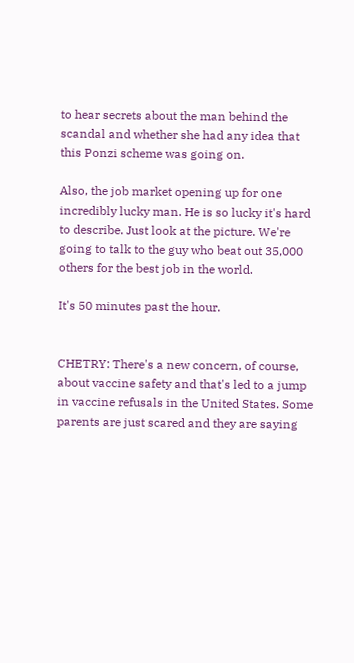to hear secrets about the man behind the scandal and whether she had any idea that this Ponzi scheme was going on.

Also, the job market opening up for one incredibly lucky man. He is so lucky it's hard to describe. Just look at the picture. We're going to talk to the guy who beat out 35,000 others for the best job in the world.

It's 50 minutes past the hour.


CHETRY: There's a new concern, of course, about vaccine safety and that's led to a jump in vaccine refusals in the United States. Some parents are just scared and they are saying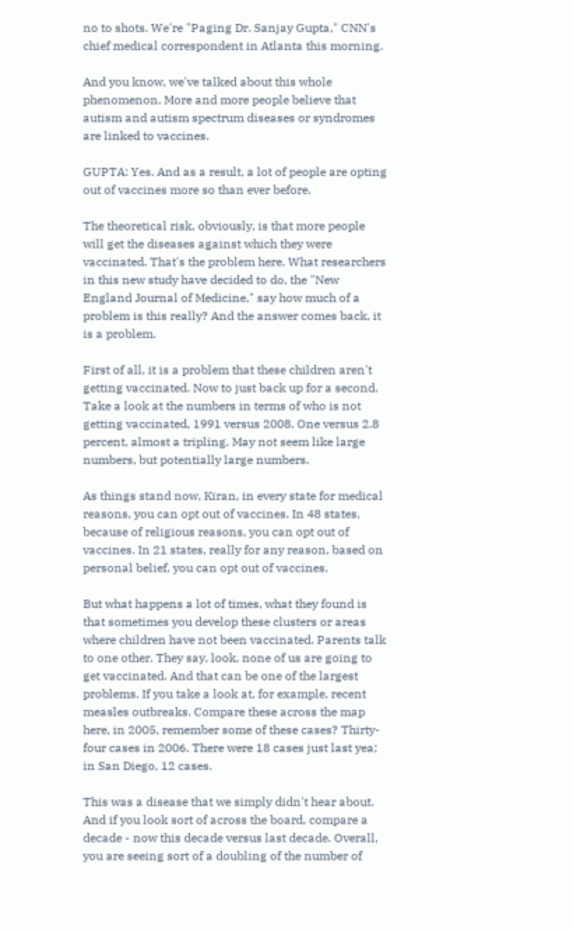no to shots. We're "Paging Dr. Sanjay Gupta," CNN's chief medical correspondent in Atlanta this morning.

And you know, we've talked about this whole phenomenon. More and more people believe that autism and autism spectrum diseases or syndromes are linked to vaccines.

GUPTA: Yes. And as a result, a lot of people are opting out of vaccines more so than ever before.

The theoretical risk, obviously, is that more people will get the diseases against which they were vaccinated. That's the problem here. What researchers in this new study have decided to do, the "New England Journal of Medicine," say how much of a problem is this really? And the answer comes back, it is a problem.

First of all, it is a problem that these children aren't getting vaccinated. Now to just back up for a second. Take a look at the numbers in terms of who is not getting vaccinated, 1991 versus 2008. One versus 2.8 percent, almost a tripling. May not seem like large numbers, but potentially large numbers.

As things stand now, Kiran, in every state for medical reasons, you can opt out of vaccines. In 48 states, because of religious reasons, you can opt out of vaccines. In 21 states, really for any reason, based on personal belief, you can opt out of vaccines.

But what happens a lot of times, what they found is that sometimes you develop these clusters or areas where children have not been vaccinated. Parents talk to one other. They say, look, none of us are going to get vaccinated. And that can be one of the largest problems. If you take a look at, for example, recent measles outbreaks. Compare these across the map here, in 2005, remember some of these cases? Thirty-four cases in 2006. There were 18 cases just last yea; in San Diego, 12 cases.

This was a disease that we simply didn't hear about. And if you look sort of across the board, compare a decade - now this decade versus last decade. Overall, you are seeing sort of a doubling of the number of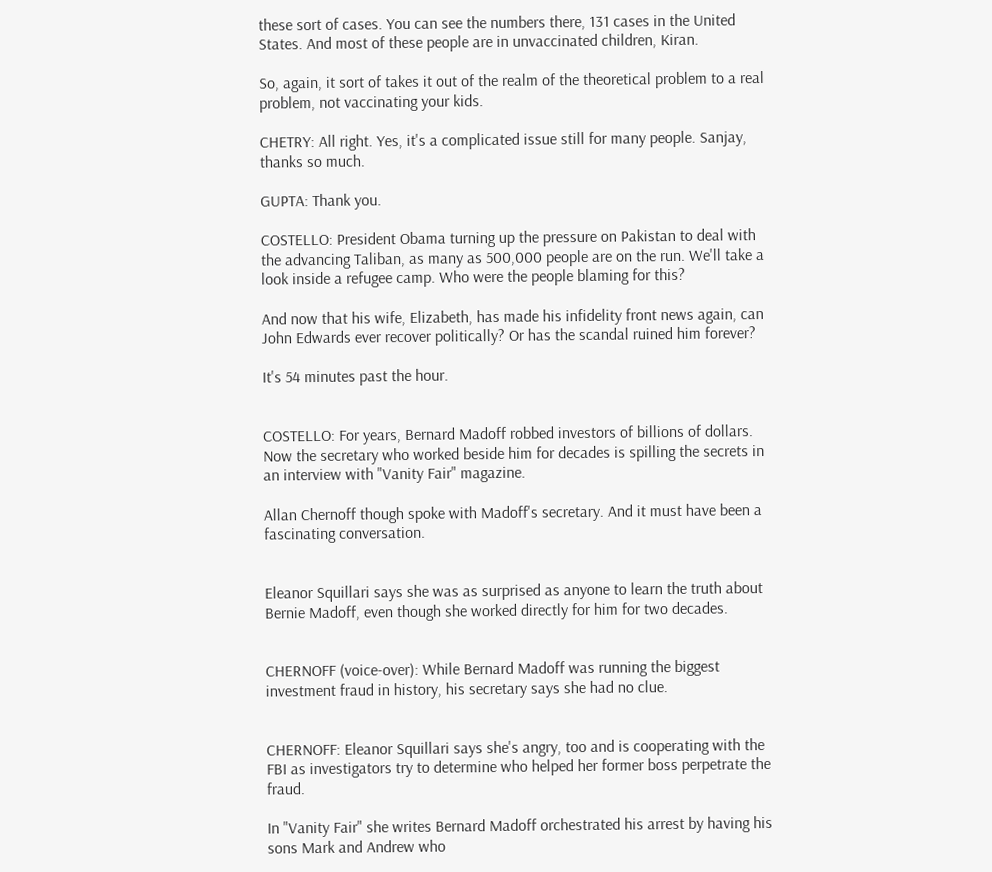these sort of cases. You can see the numbers there, 131 cases in the United States. And most of these people are in unvaccinated children, Kiran.

So, again, it sort of takes it out of the realm of the theoretical problem to a real problem, not vaccinating your kids.

CHETRY: All right. Yes, it's a complicated issue still for many people. Sanjay, thanks so much.

GUPTA: Thank you.

COSTELLO: President Obama turning up the pressure on Pakistan to deal with the advancing Taliban, as many as 500,000 people are on the run. We'll take a look inside a refugee camp. Who were the people blaming for this?

And now that his wife, Elizabeth, has made his infidelity front news again, can John Edwards ever recover politically? Or has the scandal ruined him forever?

It's 54 minutes past the hour.


COSTELLO: For years, Bernard Madoff robbed investors of billions of dollars. Now the secretary who worked beside him for decades is spilling the secrets in an interview with "Vanity Fair" magazine.

Allan Chernoff though spoke with Madoff's secretary. And it must have been a fascinating conversation.


Eleanor Squillari says she was as surprised as anyone to learn the truth about Bernie Madoff, even though she worked directly for him for two decades.


CHERNOFF (voice-over): While Bernard Madoff was running the biggest investment fraud in history, his secretary says she had no clue.


CHERNOFF: Eleanor Squillari says she's angry, too and is cooperating with the FBI as investigators try to determine who helped her former boss perpetrate the fraud.

In "Vanity Fair" she writes Bernard Madoff orchestrated his arrest by having his sons Mark and Andrew who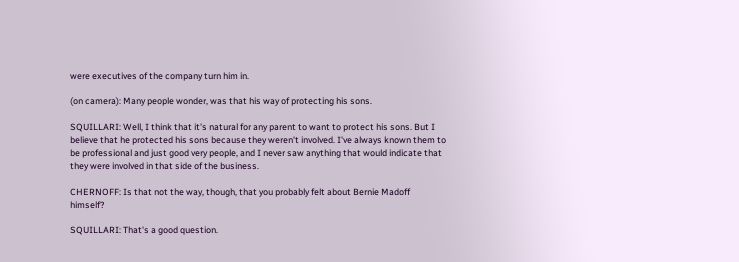were executives of the company turn him in.

(on camera): Many people wonder, was that his way of protecting his sons.

SQUILLARI: Well, I think that it's natural for any parent to want to protect his sons. But I believe that he protected his sons because they weren't involved. I've always known them to be professional and just good very people, and I never saw anything that would indicate that they were involved in that side of the business.

CHERNOFF: Is that not the way, though, that you probably felt about Bernie Madoff himself?

SQUILLARI: That's a good question.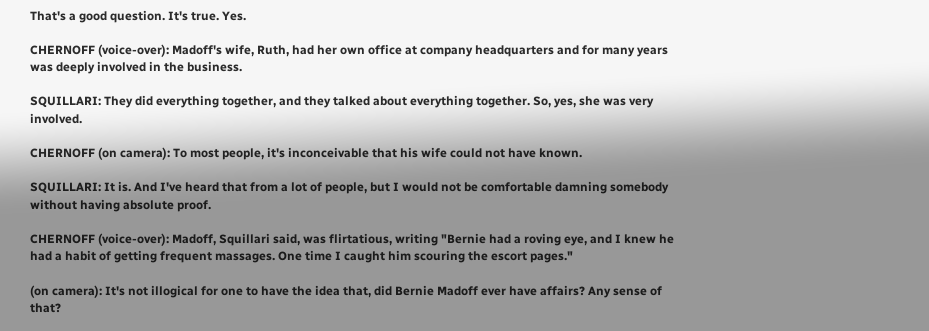That's a good question. It's true. Yes.

CHERNOFF (voice-over): Madoff's wife, Ruth, had her own office at company headquarters and for many years was deeply involved in the business.

SQUILLARI: They did everything together, and they talked about everything together. So, yes, she was very involved.

CHERNOFF (on camera): To most people, it's inconceivable that his wife could not have known.

SQUILLARI: It is. And I've heard that from a lot of people, but I would not be comfortable damning somebody without having absolute proof.

CHERNOFF (voice-over): Madoff, Squillari said, was flirtatious, writing "Bernie had a roving eye, and I knew he had a habit of getting frequent massages. One time I caught him scouring the escort pages."

(on camera): It's not illogical for one to have the idea that, did Bernie Madoff ever have affairs? Any sense of that?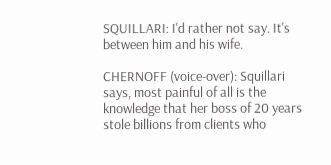SQUILLARI: I'd rather not say. It's between him and his wife.

CHERNOFF (voice-over): Squillari says, most painful of all is the knowledge that her boss of 20 years stole billions from clients who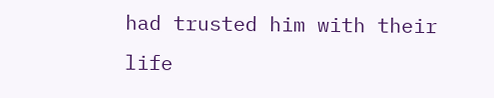had trusted him with their life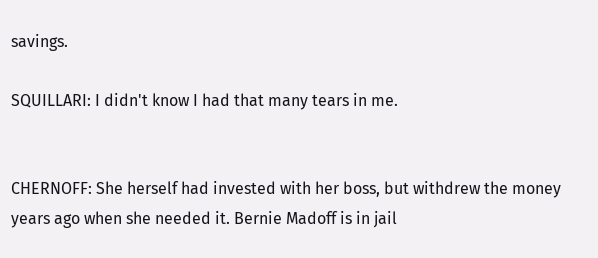savings.

SQUILLARI: I didn't know I had that many tears in me.


CHERNOFF: She herself had invested with her boss, but withdrew the money years ago when she needed it. Bernie Madoff is in jail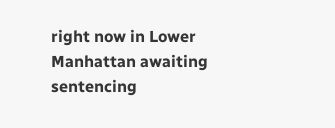right now in Lower Manhattan awaiting sentencing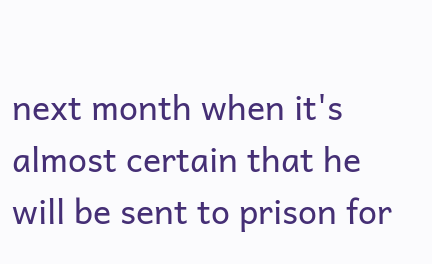next month when it's almost certain that he will be sent to prison for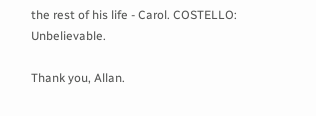the rest of his life - Carol. COSTELLO: Unbelievable.

Thank you, Allan.